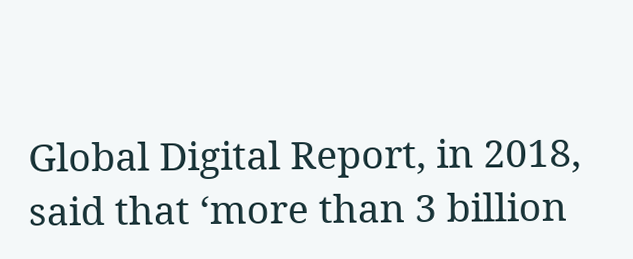Global Digital Report, in 2018, said that ‘more than 3 billion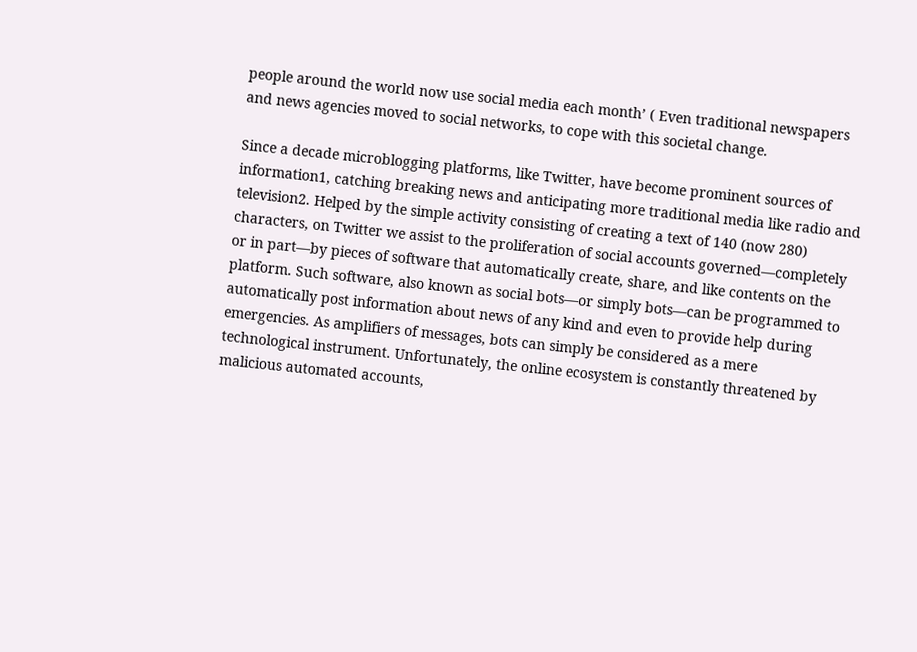people around the world now use social media each month’ ( Even traditional newspapers and news agencies moved to social networks, to cope with this societal change.

Since a decade microblogging platforms, like Twitter, have become prominent sources of information1, catching breaking news and anticipating more traditional media like radio and television2. Helped by the simple activity consisting of creating a text of 140 (now 280) characters, on Twitter we assist to the proliferation of social accounts governed—completely or in part—by pieces of software that automatically create, share, and like contents on the platform. Such software, also known as social bots—or simply bots—can be programmed to automatically post information about news of any kind and even to provide help during emergencies. As amplifiers of messages, bots can simply be considered as a mere technological instrument. Unfortunately, the online ecosystem is constantly threatened by malicious automated accounts,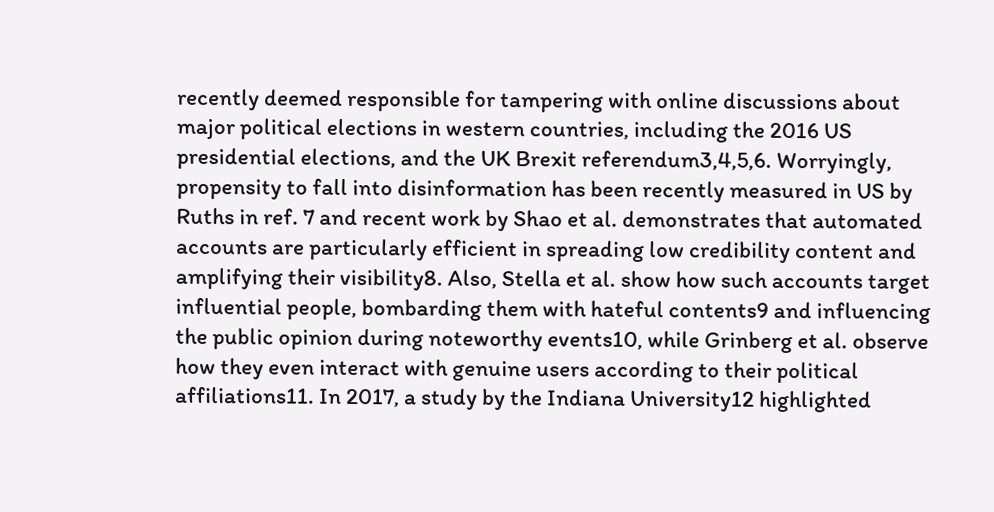recently deemed responsible for tampering with online discussions about major political elections in western countries, including the 2016 US presidential elections, and the UK Brexit referendum3,4,5,6. Worryingly, propensity to fall into disinformation has been recently measured in US by Ruths in ref. 7 and recent work by Shao et al. demonstrates that automated accounts are particularly efficient in spreading low credibility content and amplifying their visibility8. Also, Stella et al. show how such accounts target influential people, bombarding them with hateful contents9 and influencing the public opinion during noteworthy events10, while Grinberg et al. observe how they even interact with genuine users according to their political affiliations11. In 2017, a study by the Indiana University12 highlighted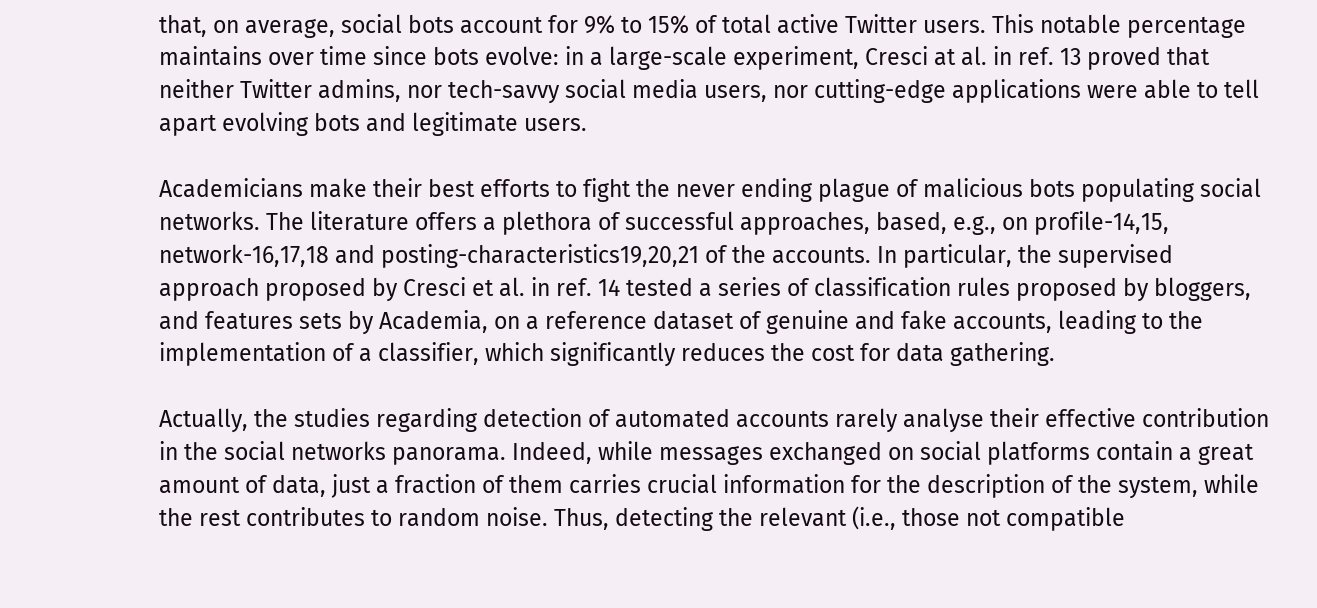that, on average, social bots account for 9% to 15% of total active Twitter users. This notable percentage maintains over time since bots evolve: in a large-scale experiment, Cresci at al. in ref. 13 proved that neither Twitter admins, nor tech-savvy social media users, nor cutting-edge applications were able to tell apart evolving bots and legitimate users.

Academicians make their best efforts to fight the never ending plague of malicious bots populating social networks. The literature offers a plethora of successful approaches, based, e.g., on profile-14,15, network-16,17,18 and posting-characteristics19,20,21 of the accounts. In particular, the supervised approach proposed by Cresci et al. in ref. 14 tested a series of classification rules proposed by bloggers, and features sets by Academia, on a reference dataset of genuine and fake accounts, leading to the implementation of a classifier, which significantly reduces the cost for data gathering.

Actually, the studies regarding detection of automated accounts rarely analyse their effective contribution in the social networks panorama. Indeed, while messages exchanged on social platforms contain a great amount of data, just a fraction of them carries crucial information for the description of the system, while the rest contributes to random noise. Thus, detecting the relevant (i.e., those not compatible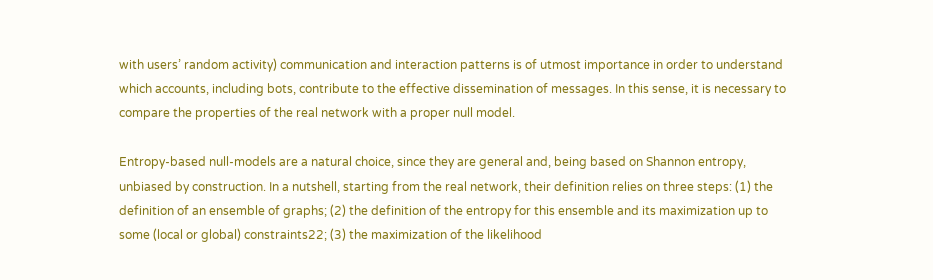with users’ random activity) communication and interaction patterns is of utmost importance in order to understand which accounts, including bots, contribute to the effective dissemination of messages. In this sense, it is necessary to compare the properties of the real network with a proper null model.

Entropy-based null-models are a natural choice, since they are general and, being based on Shannon entropy, unbiased by construction. In a nutshell, starting from the real network, their definition relies on three steps: (1) the definition of an ensemble of graphs; (2) the definition of the entropy for this ensemble and its maximization up to some (local or global) constraints22; (3) the maximization of the likelihood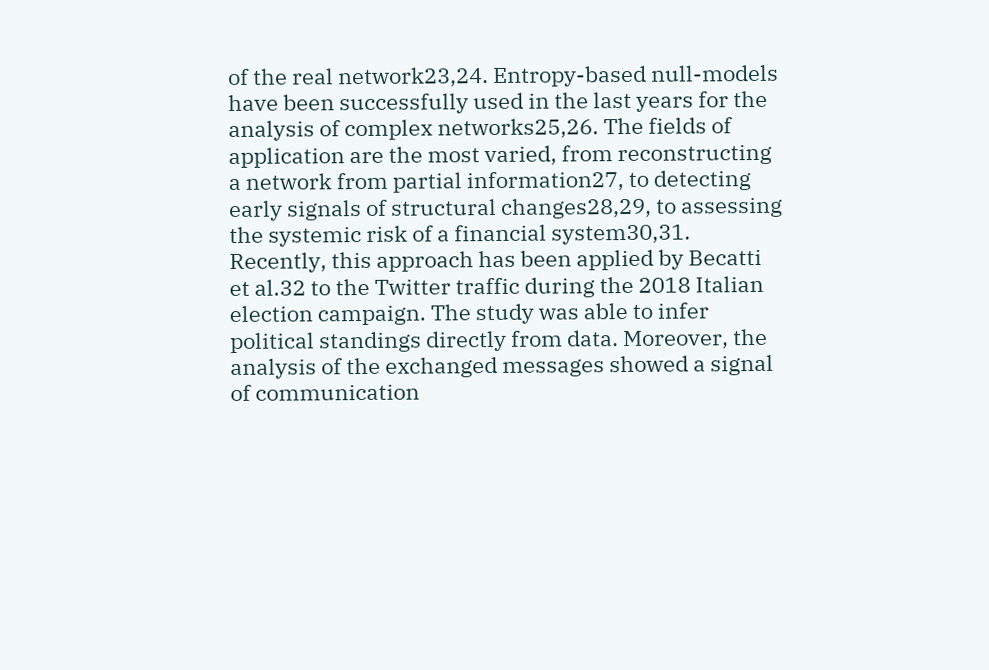of the real network23,24. Entropy-based null-models have been successfully used in the last years for the analysis of complex networks25,26. The fields of application are the most varied, from reconstructing a network from partial information27, to detecting early signals of structural changes28,29, to assessing the systemic risk of a financial system30,31. Recently, this approach has been applied by Becatti et al.32 to the Twitter traffic during the 2018 Italian election campaign. The study was able to infer political standings directly from data. Moreover, the analysis of the exchanged messages showed a signal of communication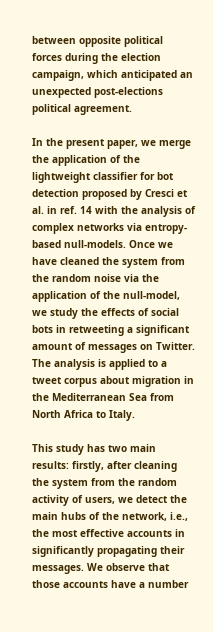between opposite political forces during the election campaign, which anticipated an unexpected post-elections political agreement.

In the present paper, we merge the application of the lightweight classifier for bot detection proposed by Cresci et al. in ref. 14 with the analysis of complex networks via entropy-based null-models. Once we have cleaned the system from the random noise via the application of the null-model, we study the effects of social bots in retweeting a significant amount of messages on Twitter. The analysis is applied to a tweet corpus about migration in the Mediterranean Sea from North Africa to Italy.

This study has two main results: firstly, after cleaning the system from the random activity of users, we detect the main hubs of the network, i.e., the most effective accounts in significantly propagating their messages. We observe that those accounts have a number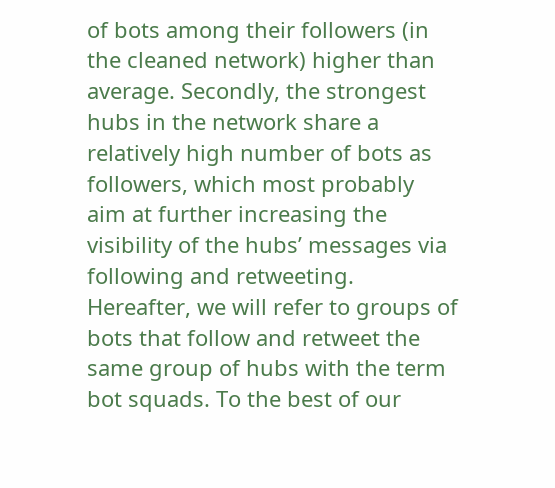of bots among their followers (in the cleaned network) higher than average. Secondly, the strongest hubs in the network share a relatively high number of bots as followers, which most probably aim at further increasing the visibility of the hubs’ messages via following and retweeting. Hereafter, we will refer to groups of bots that follow and retweet the same group of hubs with the term bot squads. To the best of our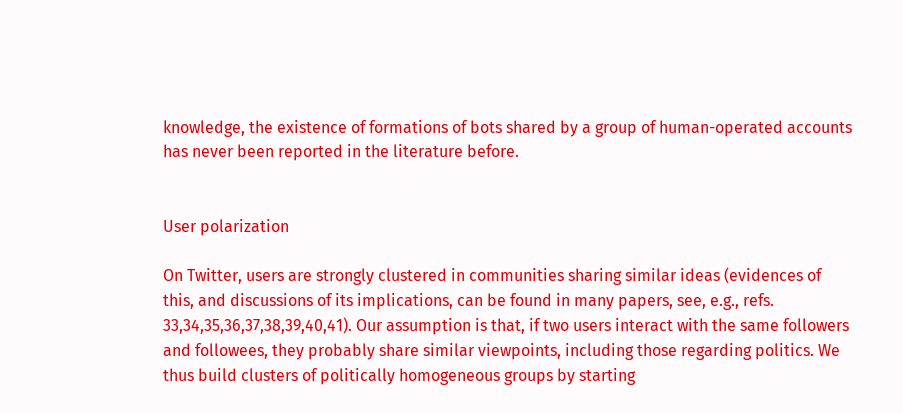knowledge, the existence of formations of bots shared by a group of human-operated accounts has never been reported in the literature before.


User polarization

On Twitter, users are strongly clustered in communities sharing similar ideas (evidences of this, and discussions of its implications, can be found in many papers, see, e.g., refs. 33,34,35,36,37,38,39,40,41). Our assumption is that, if two users interact with the same followers and followees, they probably share similar viewpoints, including those regarding politics. We thus build clusters of politically homogeneous groups by starting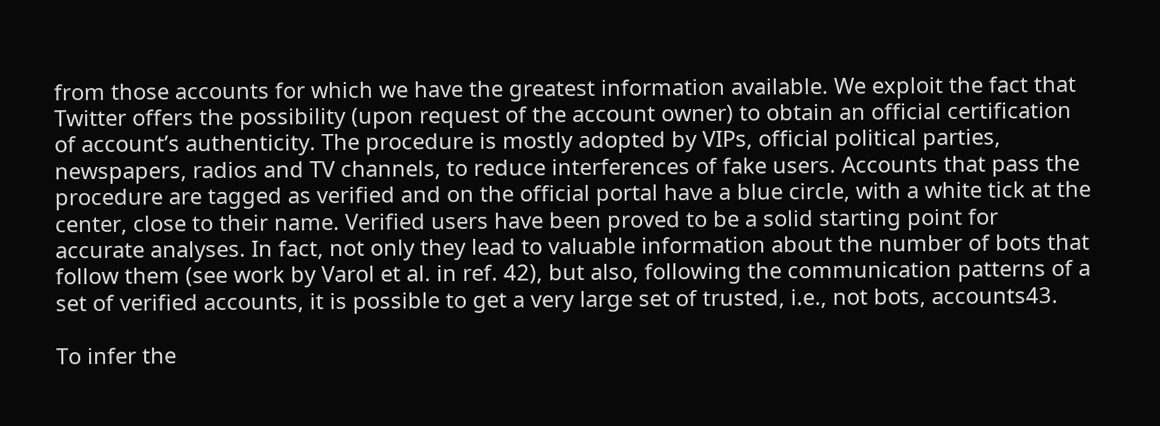from those accounts for which we have the greatest information available. We exploit the fact that Twitter offers the possibility (upon request of the account owner) to obtain an official certification of account’s authenticity. The procedure is mostly adopted by VIPs, official political parties, newspapers, radios and TV channels, to reduce interferences of fake users. Accounts that pass the procedure are tagged as verified and on the official portal have a blue circle, with a white tick at the center, close to their name. Verified users have been proved to be a solid starting point for accurate analyses. In fact, not only they lead to valuable information about the number of bots that follow them (see work by Varol et al. in ref. 42), but also, following the communication patterns of a set of verified accounts, it is possible to get a very large set of trusted, i.e., not bots, accounts43.

To infer the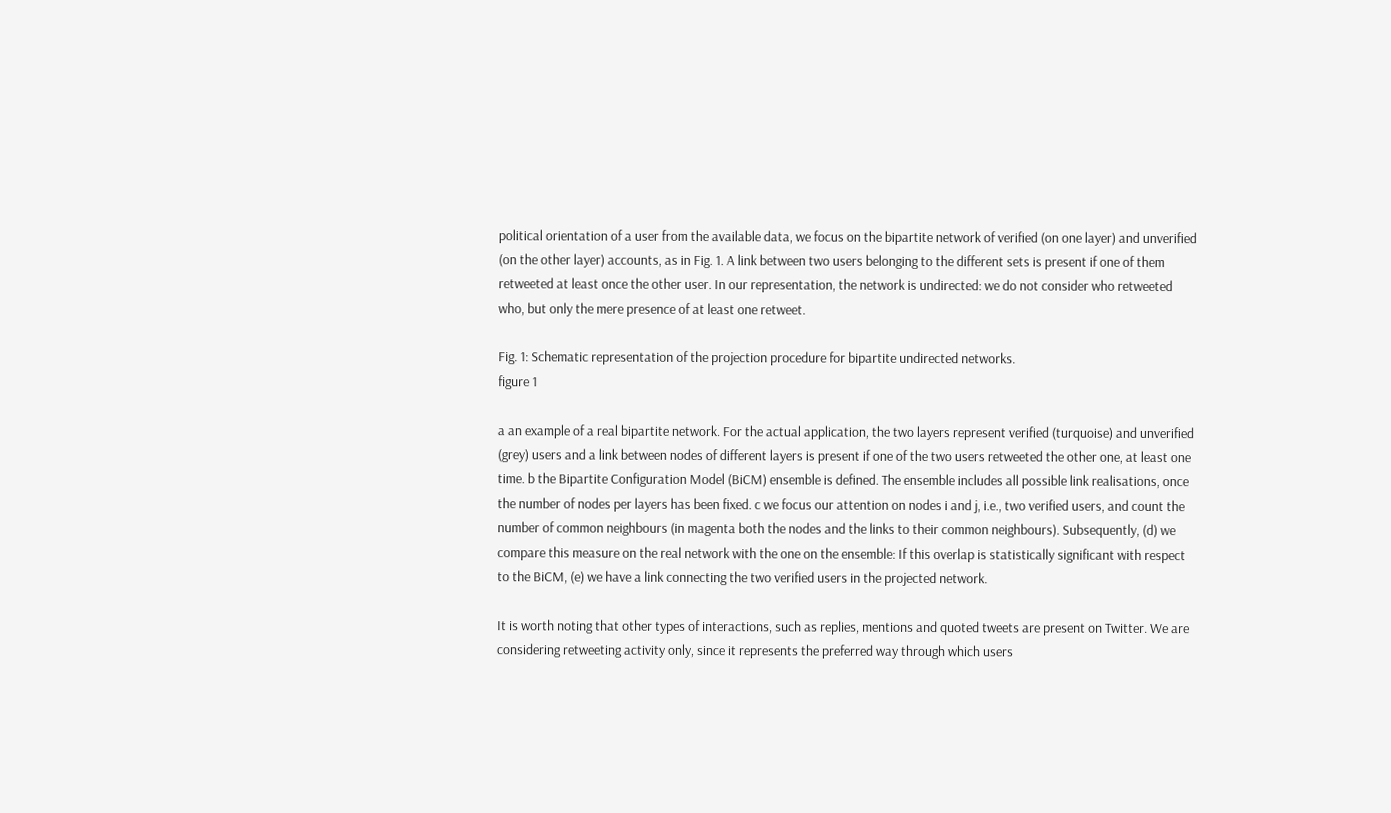political orientation of a user from the available data, we focus on the bipartite network of verified (on one layer) and unverified (on the other layer) accounts, as in Fig. 1. A link between two users belonging to the different sets is present if one of them retweeted at least once the other user. In our representation, the network is undirected: we do not consider who retweeted who, but only the mere presence of at least one retweet.

Fig. 1: Schematic representation of the projection procedure for bipartite undirected networks.
figure 1

a an example of a real bipartite network. For the actual application, the two layers represent verified (turquoise) and unverified (grey) users and a link between nodes of different layers is present if one of the two users retweeted the other one, at least one time. b the Bipartite Configuration Model (BiCM) ensemble is defined. The ensemble includes all possible link realisations, once the number of nodes per layers has been fixed. c we focus our attention on nodes i and j, i.e., two verified users, and count the number of common neighbours (in magenta both the nodes and the links to their common neighbours). Subsequently, (d) we compare this measure on the real network with the one on the ensemble: If this overlap is statistically significant with respect to the BiCM, (e) we have a link connecting the two verified users in the projected network.

It is worth noting that other types of interactions, such as replies, mentions and quoted tweets are present on Twitter. We are considering retweeting activity only, since it represents the preferred way through which users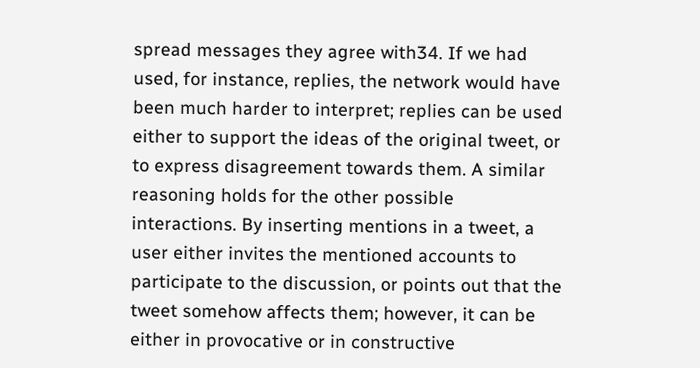spread messages they agree with34. If we had used, for instance, replies, the network would have been much harder to interpret; replies can be used either to support the ideas of the original tweet, or to express disagreement towards them. A similar reasoning holds for the other possible interactions. By inserting mentions in a tweet, a user either invites the mentioned accounts to participate to the discussion, or points out that the tweet somehow affects them; however, it can be either in provocative or in constructive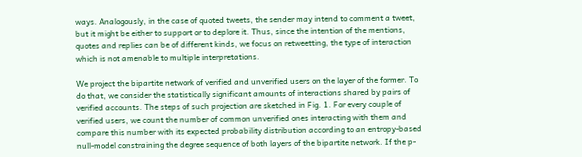ways. Analogously, in the case of quoted tweets, the sender may intend to comment a tweet, but it might be either to support or to deplore it. Thus, since the intention of the mentions, quotes and replies can be of different kinds, we focus on retweetting, the type of interaction which is not amenable to multiple interpretations.

We project the bipartite network of verified and unverified users on the layer of the former. To do that, we consider the statistically significant amounts of interactions shared by pairs of verified accounts. The steps of such projection are sketched in Fig. 1. For every couple of verified users, we count the number of common unverified ones interacting with them and compare this number with its expected probability distribution according to an entropy-based null-model constraining the degree sequence of both layers of the bipartite network. If the p-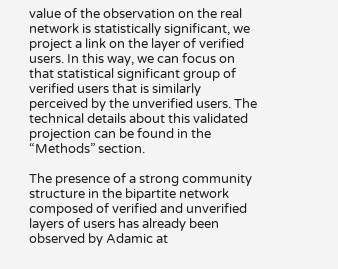value of the observation on the real network is statistically significant, we project a link on the layer of verified users. In this way, we can focus on that statistical significant group of verified users that is similarly perceived by the unverified users. The technical details about this validated projection can be found in the “Methods” section.

The presence of a strong community structure in the bipartite network composed of verified and unverified layers of users has already been observed by Adamic at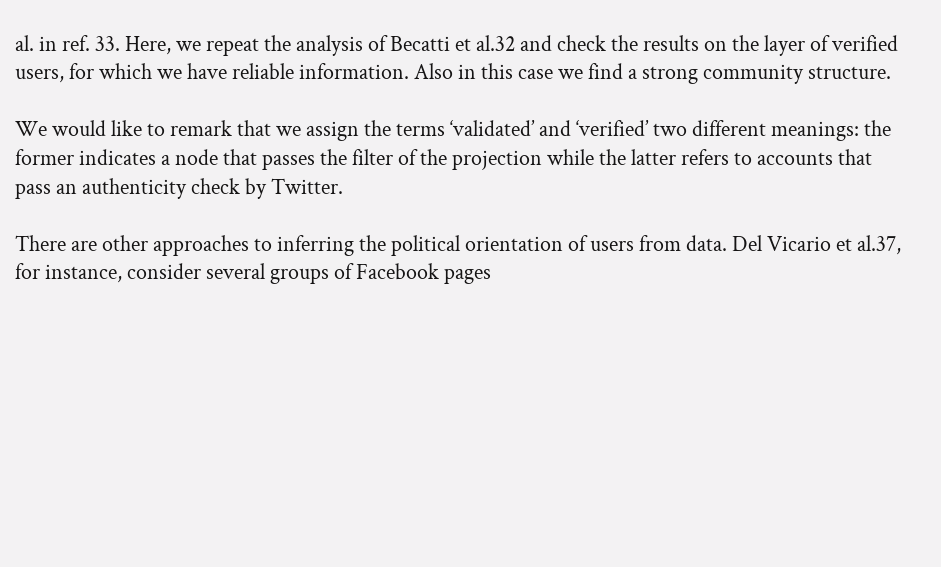al. in ref. 33. Here, we repeat the analysis of Becatti et al.32 and check the results on the layer of verified users, for which we have reliable information. Also in this case we find a strong community structure.

We would like to remark that we assign the terms ‘validated’ and ‘verified’ two different meanings: the former indicates a node that passes the filter of the projection while the latter refers to accounts that pass an authenticity check by Twitter.

There are other approaches to inferring the political orientation of users from data. Del Vicario et al.37, for instance, consider several groups of Facebook pages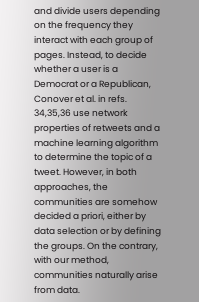and divide users depending on the frequency they interact with each group of pages. Instead, to decide whether a user is a Democrat or a Republican, Conover et al. in refs. 34,35,36 use network properties of retweets and a machine learning algorithm to determine the topic of a tweet. However, in both approaches, the communities are somehow decided a priori, either by data selection or by defining the groups. On the contrary, with our method, communities naturally arise from data.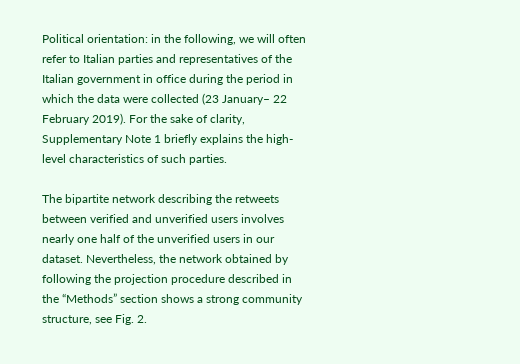Political orientation: in the following, we will often refer to Italian parties and representatives of the Italian government in office during the period in which the data were collected (23 January– 22 February 2019). For the sake of clarity, Supplementary Note 1 briefly explains the high-level characteristics of such parties.

The bipartite network describing the retweets between verified and unverified users involves nearly one half of the unverified users in our dataset. Nevertheless, the network obtained by following the projection procedure described in the “Methods” section shows a strong community structure, see Fig. 2.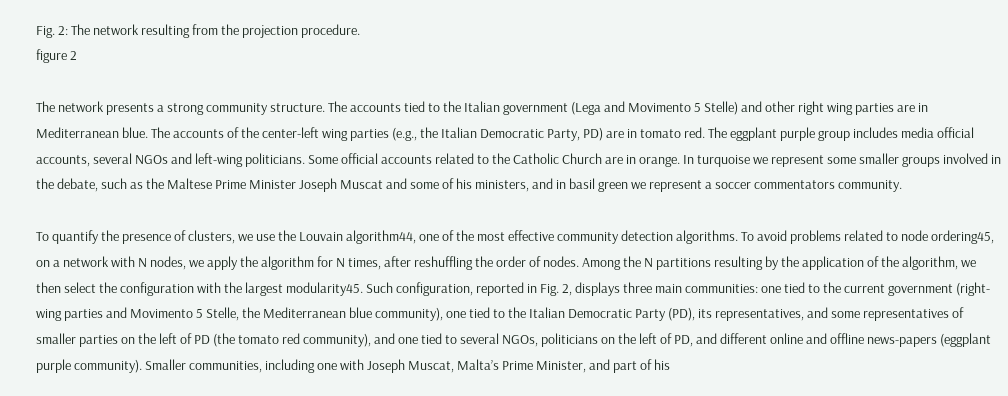Fig. 2: The network resulting from the projection procedure.
figure 2

The network presents a strong community structure. The accounts tied to the Italian government (Lega and Movimento 5 Stelle) and other right wing parties are in Mediterranean blue. The accounts of the center-left wing parties (e.g., the Italian Democratic Party, PD) are in tomato red. The eggplant purple group includes media official accounts, several NGOs and left-wing politicians. Some official accounts related to the Catholic Church are in orange. In turquoise we represent some smaller groups involved in the debate, such as the Maltese Prime Minister Joseph Muscat and some of his ministers, and in basil green we represent a soccer commentators community.

To quantify the presence of clusters, we use the Louvain algorithm44, one of the most effective community detection algorithms. To avoid problems related to node ordering45, on a network with N nodes, we apply the algorithm for N times, after reshuffling the order of nodes. Among the N partitions resulting by the application of the algorithm, we then select the configuration with the largest modularity45. Such configuration, reported in Fig. 2, displays three main communities: one tied to the current government (right-wing parties and Movimento 5 Stelle, the Mediterranean blue community), one tied to the Italian Democratic Party (PD), its representatives, and some representatives of smaller parties on the left of PD (the tomato red community), and one tied to several NGOs, politicians on the left of PD, and different online and offline news-papers (eggplant purple community). Smaller communities, including one with Joseph Muscat, Malta’s Prime Minister, and part of his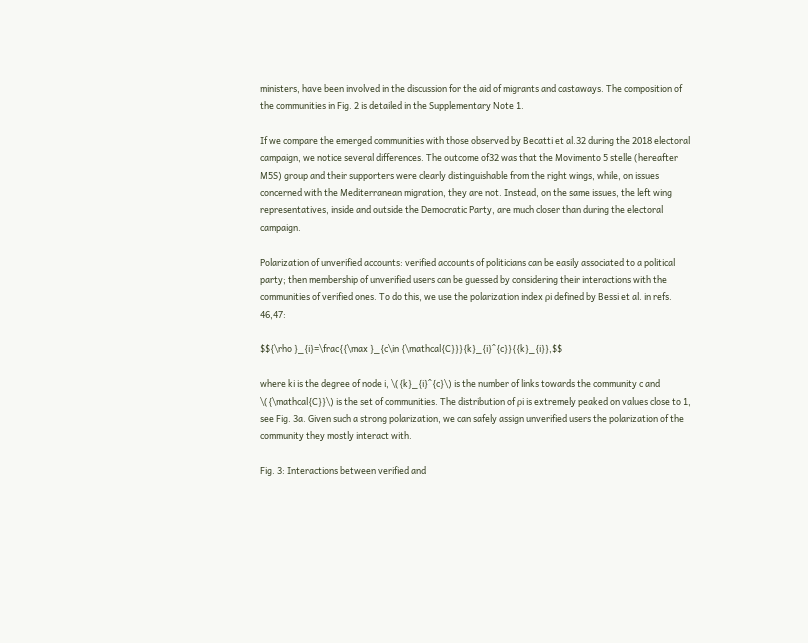ministers, have been involved in the discussion for the aid of migrants and castaways. The composition of the communities in Fig. 2 is detailed in the Supplementary Note 1.

If we compare the emerged communities with those observed by Becatti et al.32 during the 2018 electoral campaign, we notice several differences. The outcome of32 was that the Movimento 5 stelle (hereafter M5S) group and their supporters were clearly distinguishable from the right wings, while, on issues concerned with the Mediterranean migration, they are not. Instead, on the same issues, the left wing representatives, inside and outside the Democratic Party, are much closer than during the electoral campaign.

Polarization of unverified accounts: verified accounts of politicians can be easily associated to a political party; then membership of unverified users can be guessed by considering their interactions with the communities of verified ones. To do this, we use the polarization index ρi defined by Bessi et al. in refs. 46,47:

$${\rho }_{i}=\frac{{\max }_{c\in {\mathcal{C}}}{k}_{i}^{c}}{{k}_{i}},$$

where ki is the degree of node i, \({k}_{i}^{c}\) is the number of links towards the community c and \({\mathcal{C}}\) is the set of communities. The distribution of ρi is extremely peaked on values close to 1, see Fig. 3a. Given such a strong polarization, we can safely assign unverified users the polarization of the community they mostly interact with.

Fig. 3: Interactions between verified and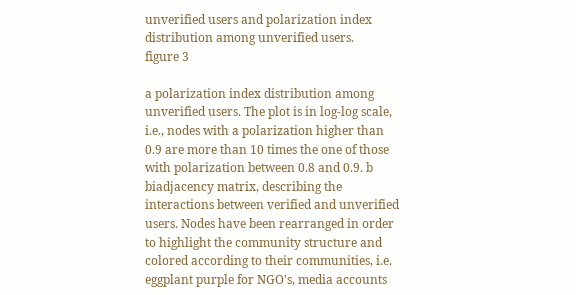unverified users and polarization index distribution among unverified users.
figure 3

a polarization index distribution among unverified users. The plot is in log-log scale, i.e., nodes with a polarization higher than 0.9 are more than 10 times the one of those with polarization between 0.8 and 0.9. b biadjacency matrix, describing the interactions between verified and unverified users. Nodes have been rearranged in order to highlight the community structure and colored according to their communities, i.e. eggplant purple for NGO's, media accounts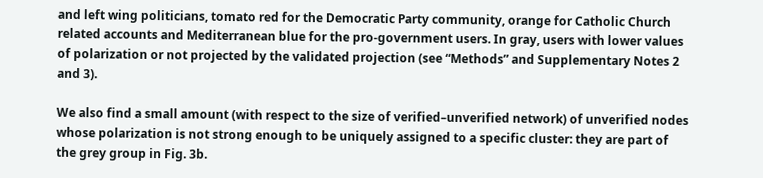and left wing politicians, tomato red for the Democratic Party community, orange for Catholic Church related accounts and Mediterranean blue for the pro-government users. In gray, users with lower values of polarization or not projected by the validated projection (see “Methods” and Supplementary Notes 2 and 3).

We also find a small amount (with respect to the size of verified–unverified network) of unverified nodes whose polarization is not strong enough to be uniquely assigned to a specific cluster: they are part of the grey group in Fig. 3b.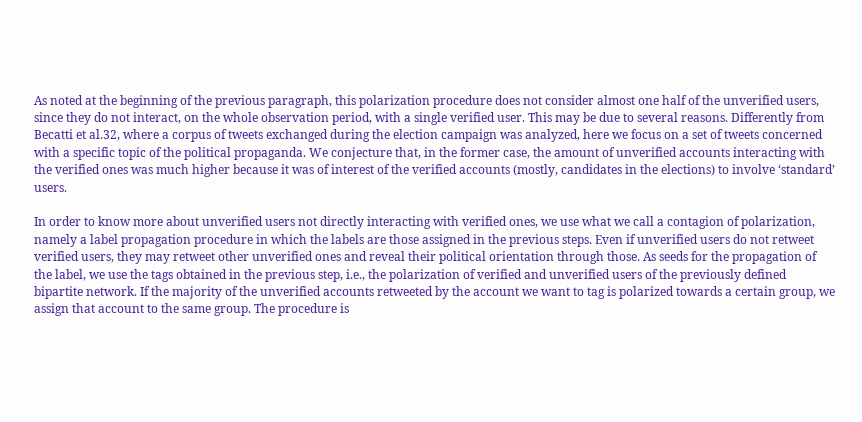As noted at the beginning of the previous paragraph, this polarization procedure does not consider almost one half of the unverified users, since they do not interact, on the whole observation period, with a single verified user. This may be due to several reasons. Differently from Becatti et al.32, where a corpus of tweets exchanged during the election campaign was analyzed, here we focus on a set of tweets concerned with a specific topic of the political propaganda. We conjecture that, in the former case, the amount of unverified accounts interacting with the verified ones was much higher because it was of interest of the verified accounts (mostly, candidates in the elections) to involve ‘standard’ users.

In order to know more about unverified users not directly interacting with verified ones, we use what we call a contagion of polarization, namely a label propagation procedure in which the labels are those assigned in the previous steps. Even if unverified users do not retweet verified users, they may retweet other unverified ones and reveal their political orientation through those. As seeds for the propagation of the label, we use the tags obtained in the previous step, i.e., the polarization of verified and unverified users of the previously defined bipartite network. If the majority of the unverified accounts retweeted by the account we want to tag is polarized towards a certain group, we assign that account to the same group. The procedure is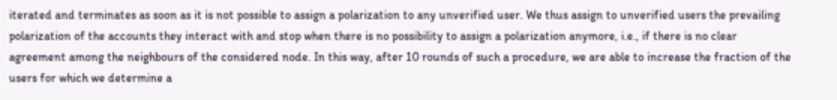iterated and terminates as soon as it is not possible to assign a polarization to any unverified user. We thus assign to unverified users the prevailing polarization of the accounts they interact with and stop when there is no possibility to assign a polarization anymore, i.e., if there is no clear agreement among the neighbours of the considered node. In this way, after 10 rounds of such a procedure, we are able to increase the fraction of the users for which we determine a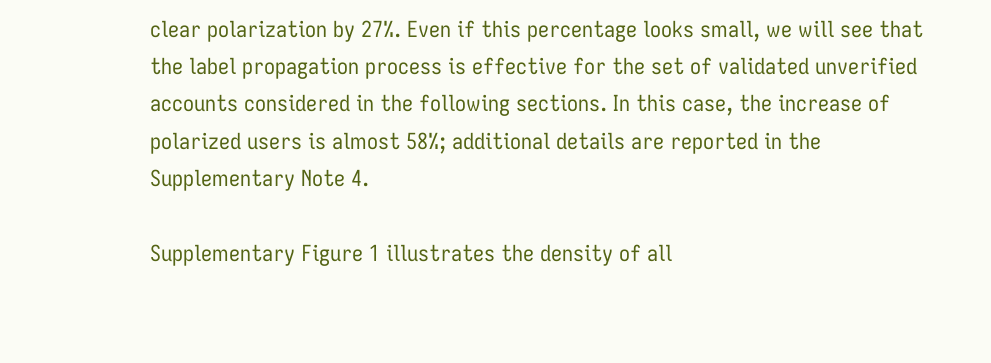clear polarization by 27%. Even if this percentage looks small, we will see that the label propagation process is effective for the set of validated unverified accounts considered in the following sections. In this case, the increase of polarized users is almost 58%; additional details are reported in the Supplementary Note 4.

Supplementary Figure 1 illustrates the density of all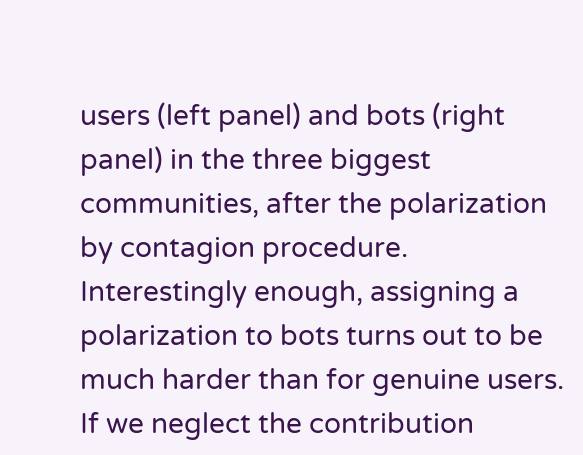users (left panel) and bots (right panel) in the three biggest communities, after the polarization by contagion procedure. Interestingly enough, assigning a polarization to bots turns out to be much harder than for genuine users. If we neglect the contribution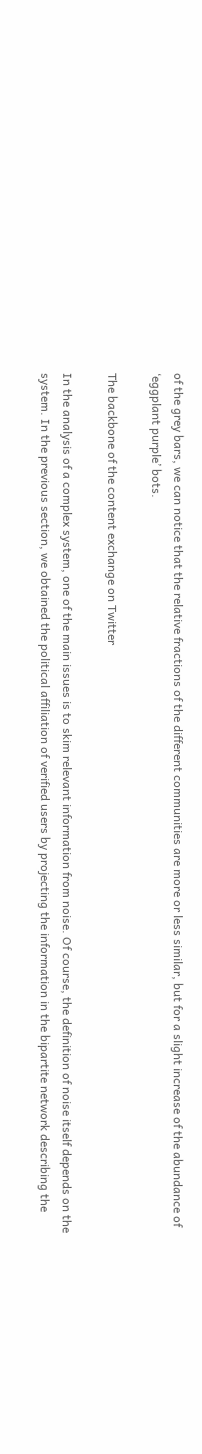of the grey bars, we can notice that the relative fractions of the different communities are more or less similar, but for a slight increase of the abundance of ‘eggplant purple’ bots.

The backbone of the content exchange on Twitter

In the analysis of a complex system, one of the main issues is to skim relevant information from noise. Of course, the definition of noise itself depends on the system. In the previous section, we obtained the political affiliation of verified users by projecting the information in the bipartite network describing the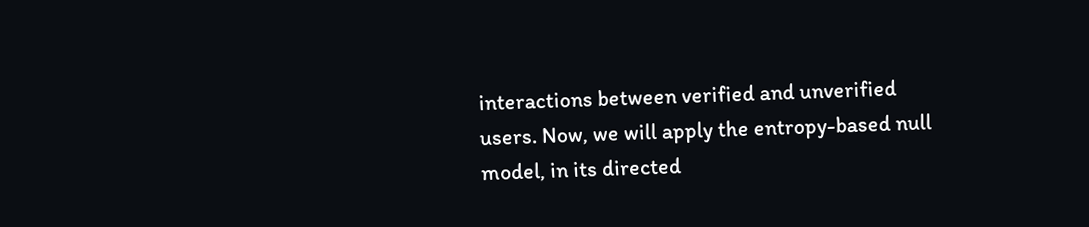interactions between verified and unverified users. Now, we will apply the entropy-based null model, in its directed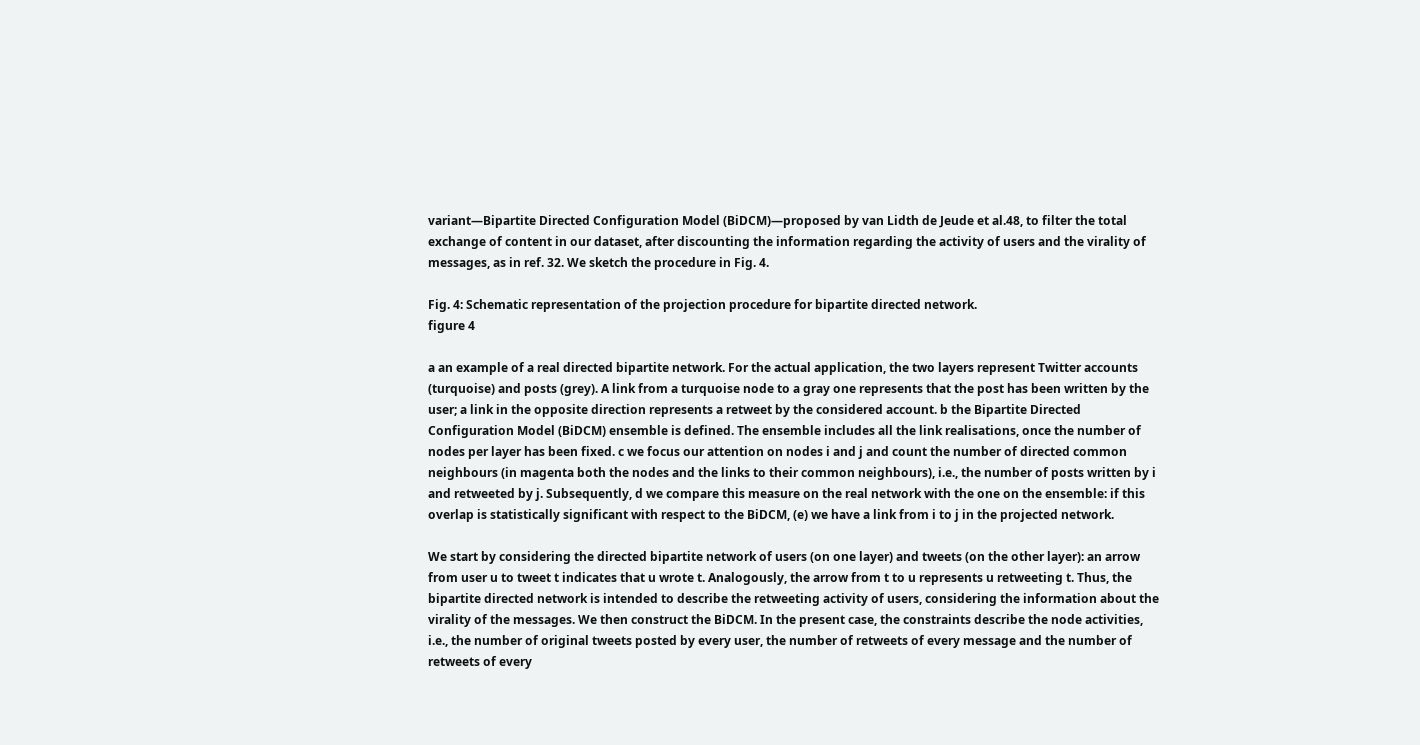variant—Bipartite Directed Configuration Model (BiDCM)—proposed by van Lidth de Jeude et al.48, to filter the total exchange of content in our dataset, after discounting the information regarding the activity of users and the virality of messages, as in ref. 32. We sketch the procedure in Fig. 4.

Fig. 4: Schematic representation of the projection procedure for bipartite directed network.
figure 4

a an example of a real directed bipartite network. For the actual application, the two layers represent Twitter accounts (turquoise) and posts (grey). A link from a turquoise node to a gray one represents that the post has been written by the user; a link in the opposite direction represents a retweet by the considered account. b the Bipartite Directed Configuration Model (BiDCM) ensemble is defined. The ensemble includes all the link realisations, once the number of nodes per layer has been fixed. c we focus our attention on nodes i and j and count the number of directed common neighbours (in magenta both the nodes and the links to their common neighbours), i.e., the number of posts written by i and retweeted by j. Subsequently, d we compare this measure on the real network with the one on the ensemble: if this overlap is statistically significant with respect to the BiDCM, (e) we have a link from i to j in the projected network.

We start by considering the directed bipartite network of users (on one layer) and tweets (on the other layer): an arrow from user u to tweet t indicates that u wrote t. Analogously, the arrow from t to u represents u retweeting t. Thus, the bipartite directed network is intended to describe the retweeting activity of users, considering the information about the virality of the messages. We then construct the BiDCM. In the present case, the constraints describe the node activities, i.e., the number of original tweets posted by every user, the number of retweets of every message and the number of retweets of every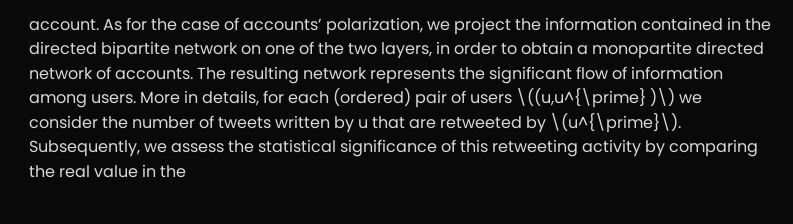account. As for the case of accounts’ polarization, we project the information contained in the directed bipartite network on one of the two layers, in order to obtain a monopartite directed network of accounts. The resulting network represents the significant flow of information among users. More in details, for each (ordered) pair of users \((u,u^{\prime} )\) we consider the number of tweets written by u that are retweeted by \(u^{\prime}\). Subsequently, we assess the statistical significance of this retweeting activity by comparing the real value in the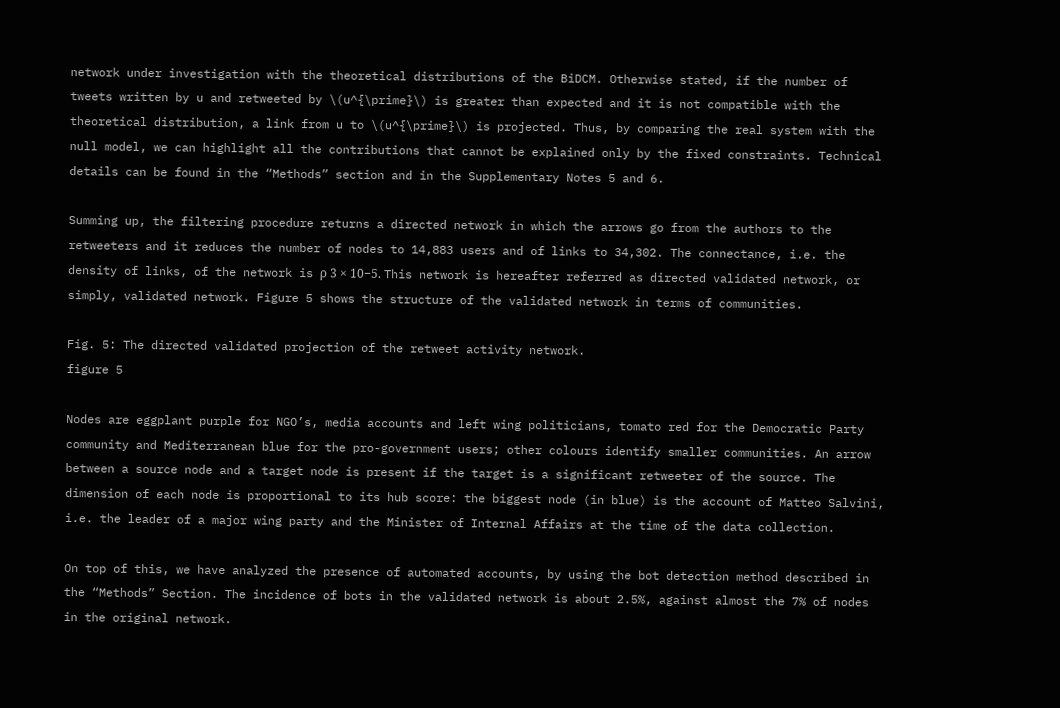network under investigation with the theoretical distributions of the BiDCM. Otherwise stated, if the number of tweets written by u and retweeted by \(u^{\prime}\) is greater than expected and it is not compatible with the theoretical distribution, a link from u to \(u^{\prime}\) is projected. Thus, by comparing the real system with the null model, we can highlight all the contributions that cannot be explained only by the fixed constraints. Technical details can be found in the “Methods” section and in the Supplementary Notes 5 and 6.

Summing up, the filtering procedure returns a directed network in which the arrows go from the authors to the retweeters and it reduces the number of nodes to 14,883 users and of links to 34,302. The connectance, i.e. the density of links, of the network is ρ 3 × 10−5. This network is hereafter referred as directed validated network, or simply, validated network. Figure 5 shows the structure of the validated network in terms of communities.

Fig. 5: The directed validated projection of the retweet activity network.
figure 5

Nodes are eggplant purple for NGO’s, media accounts and left wing politicians, tomato red for the Democratic Party community and Mediterranean blue for the pro-government users; other colours identify smaller communities. An arrow between a source node and a target node is present if the target is a significant retweeter of the source. The dimension of each node is proportional to its hub score: the biggest node (in blue) is the account of Matteo Salvini, i.e. the leader of a major wing party and the Minister of Internal Affairs at the time of the data collection.

On top of this, we have analyzed the presence of automated accounts, by using the bot detection method described in the “Methods” Section. The incidence of bots in the validated network is about 2.5%, against almost the 7% of nodes in the original network.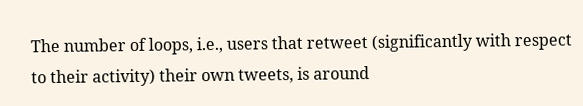The number of loops, i.e., users that retweet (significantly with respect to their activity) their own tweets, is around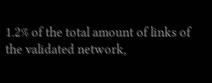1.2% of the total amount of links of the validated network,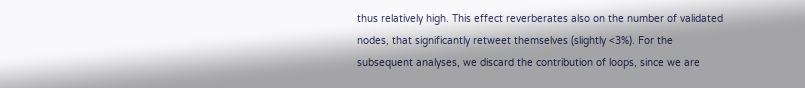thus relatively high. This effect reverberates also on the number of validated nodes, that significantly retweet themselves (slightly <3%). For the subsequent analyses, we discard the contribution of loops, since we are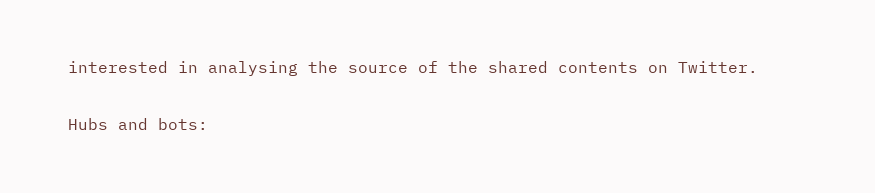interested in analysing the source of the shared contents on Twitter.

Hubs and bots: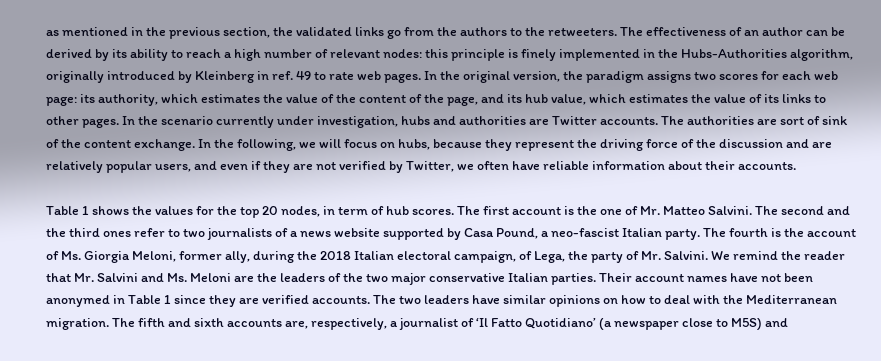as mentioned in the previous section, the validated links go from the authors to the retweeters. The effectiveness of an author can be derived by its ability to reach a high number of relevant nodes: this principle is finely implemented in the Hubs-Authorities algorithm, originally introduced by Kleinberg in ref. 49 to rate web pages. In the original version, the paradigm assigns two scores for each web page: its authority, which estimates the value of the content of the page, and its hub value, which estimates the value of its links to other pages. In the scenario currently under investigation, hubs and authorities are Twitter accounts. The authorities are sort of sink of the content exchange. In the following, we will focus on hubs, because they represent the driving force of the discussion and are relatively popular users, and even if they are not verified by Twitter, we often have reliable information about their accounts.

Table 1 shows the values for the top 20 nodes, in term of hub scores. The first account is the one of Mr. Matteo Salvini. The second and the third ones refer to two journalists of a news website supported by Casa Pound, a neo-fascist Italian party. The fourth is the account of Ms. Giorgia Meloni, former ally, during the 2018 Italian electoral campaign, of Lega, the party of Mr. Salvini. We remind the reader that Mr. Salvini and Ms. Meloni are the leaders of the two major conservative Italian parties. Their account names have not been anonymed in Table 1 since they are verified accounts. The two leaders have similar opinions on how to deal with the Mediterranean migration. The fifth and sixth accounts are, respectively, a journalist of ‘Il Fatto Quotidiano’ (a newspaper close to M5S) and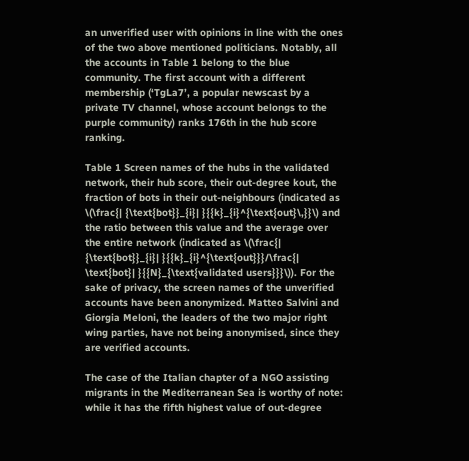an unverified user with opinions in line with the ones of the two above mentioned politicians. Notably, all the accounts in Table 1 belong to the blue community. The first account with a different membership (‘TgLa7’, a popular newscast by a private TV channel, whose account belongs to the purple community) ranks 176th in the hub score ranking.

Table 1 Screen names of the hubs in the validated network, their hub score, their out-degree kout, the fraction of bots in their out-neighbours (indicated as \(\frac{| {\text{bot}}_{i}| }{{k}_{i}^{\text{out}\,}}\) and the ratio between this value and the average over the entire network (indicated as \(\frac{| {\text{bot}}_{i}| }{{k}_{i}^{\text{out}}}/\frac{| \text{bot}| }{{N}_{\text{validated users}}}\)). For the sake of privacy, the screen names of the unverified accounts have been anonymized. Matteo Salvini and Giorgia Meloni, the leaders of the two major right wing parties, have not being anonymised, since they are verified accounts.

The case of the Italian chapter of a NGO assisting migrants in the Mediterranean Sea is worthy of note: while it has the fifth highest value of out-degree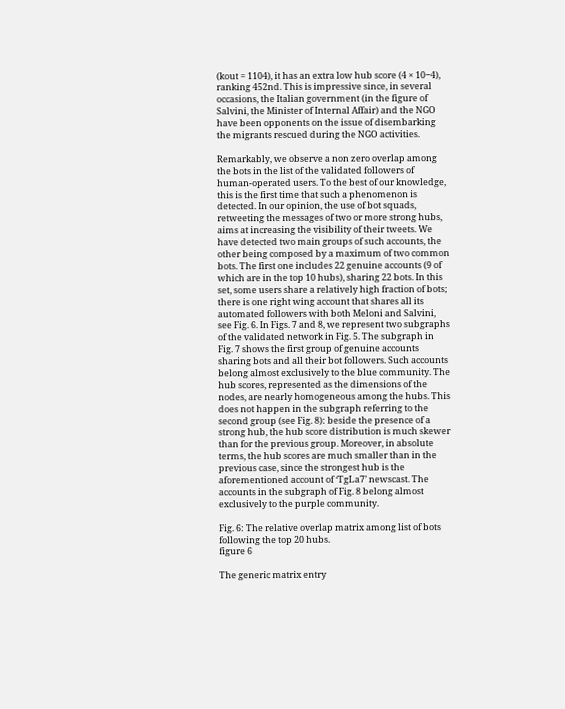(kout = 1104), it has an extra low hub score (4 × 10−4), ranking 452nd. This is impressive since, in several occasions, the Italian government (in the figure of Salvini, the Minister of Internal Affair) and the NGO have been opponents on the issue of disembarking the migrants rescued during the NGO activities.

Remarkably, we observe a non zero overlap among the bots in the list of the validated followers of human-operated users. To the best of our knowledge, this is the first time that such a phenomenon is detected. In our opinion, the use of bot squads, retweeting the messages of two or more strong hubs, aims at increasing the visibility of their tweets. We have detected two main groups of such accounts, the other being composed by a maximum of two common bots. The first one includes 22 genuine accounts (9 of which are in the top 10 hubs), sharing 22 bots. In this set, some users share a relatively high fraction of bots; there is one right wing account that shares all its automated followers with both Meloni and Salvini, see Fig. 6. In Figs. 7 and 8, we represent two subgraphs of the validated network in Fig. 5. The subgraph in Fig. 7 shows the first group of genuine accounts sharing bots and all their bot followers. Such accounts belong almost exclusively to the blue community. The hub scores, represented as the dimensions of the nodes, are nearly homogeneous among the hubs. This does not happen in the subgraph referring to the second group (see Fig. 8): beside the presence of a strong hub, the hub score distribution is much skewer than for the previous group. Moreover, in absolute terms, the hub scores are much smaller than in the previous case, since the strongest hub is the aforementioned account of ‘TgLa7’ newscast. The accounts in the subgraph of Fig. 8 belong almost exclusively to the purple community.

Fig. 6: The relative overlap matrix among list of bots following the top 20 hubs.
figure 6

The generic matrix entry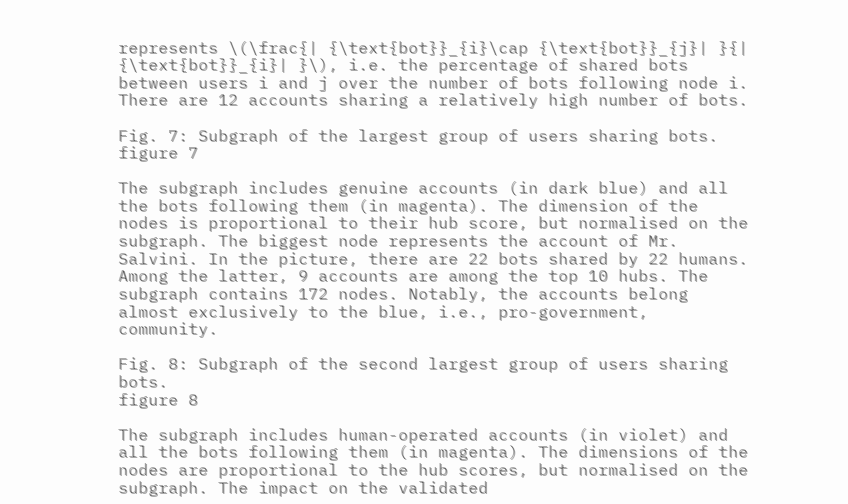represents \(\frac{| {\text{bot}}_{i}\cap {\text{bot}}_{j}| }{| {\text{bot}}_{i}| }\), i.e. the percentage of shared bots between users i and j over the number of bots following node i. There are 12 accounts sharing a relatively high number of bots.

Fig. 7: Subgraph of the largest group of users sharing bots.
figure 7

The subgraph includes genuine accounts (in dark blue) and all the bots following them (in magenta). The dimension of the nodes is proportional to their hub score, but normalised on the subgraph. The biggest node represents the account of Mr. Salvini. In the picture, there are 22 bots shared by 22 humans. Among the latter, 9 accounts are among the top 10 hubs. The subgraph contains 172 nodes. Notably, the accounts belong almost exclusively to the blue, i.e., pro-government, community.

Fig. 8: Subgraph of the second largest group of users sharing bots.
figure 8

The subgraph includes human-operated accounts (in violet) and all the bots following them (in magenta). The dimensions of the nodes are proportional to the hub scores, but normalised on the subgraph. The impact on the validated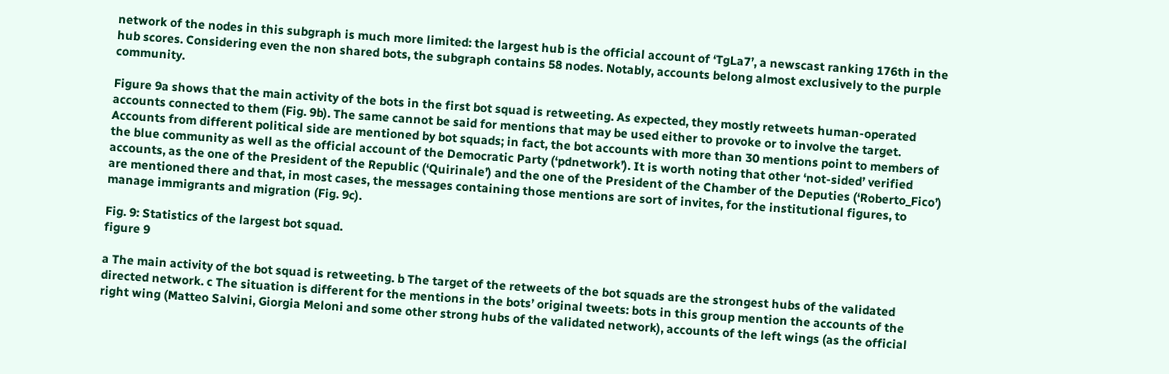network of the nodes in this subgraph is much more limited: the largest hub is the official account of ‘TgLa7’, a newscast ranking 176th in the hub scores. Considering even the non shared bots, the subgraph contains 58 nodes. Notably, accounts belong almost exclusively to the purple community.

Figure 9a shows that the main activity of the bots in the first bot squad is retweeting. As expected, they mostly retweets human-operated accounts connected to them (Fig. 9b). The same cannot be said for mentions that may be used either to provoke or to involve the target. Accounts from different political side are mentioned by bot squads; in fact, the bot accounts with more than 30 mentions point to members of the blue community as well as the official account of the Democratic Party (‘pdnetwork’). It is worth noting that other ‘not-sided’ verified accounts, as the one of the President of the Republic (‘Quirinale’) and the one of the President of the Chamber of the Deputies (‘Roberto_Fico’) are mentioned there and that, in most cases, the messages containing those mentions are sort of invites, for the institutional figures, to manage immigrants and migration (Fig. 9c).

Fig. 9: Statistics of the largest bot squad.
figure 9

a The main activity of the bot squad is retweeting. b The target of the retweets of the bot squads are the strongest hubs of the validated directed network. c The situation is different for the mentions in the bots’ original tweets: bots in this group mention the accounts of the right wing (Matteo Salvini, Giorgia Meloni and some other strong hubs of the validated network), accounts of the left wings (as the official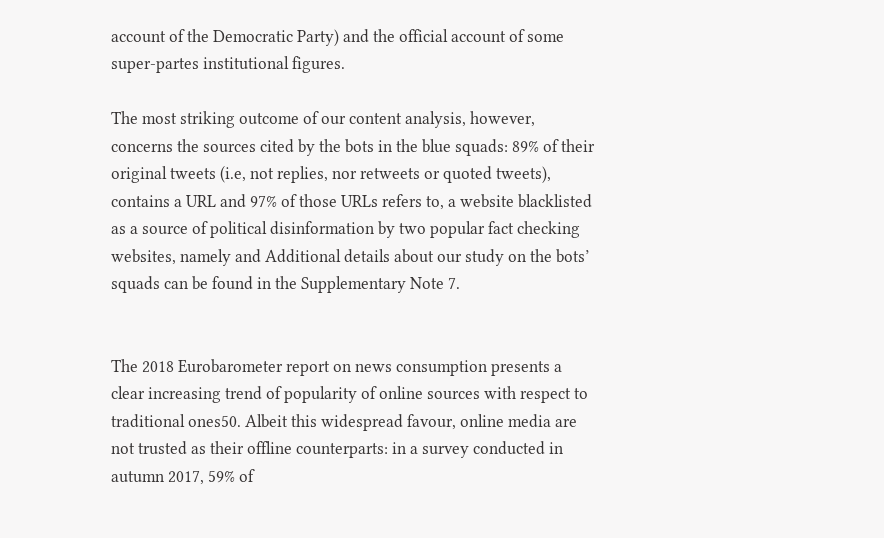account of the Democratic Party) and the official account of some super-partes institutional figures.

The most striking outcome of our content analysis, however, concerns the sources cited by the bots in the blue squads: 89% of their original tweets (i.e, not replies, nor retweets or quoted tweets), contains a URL and 97% of those URLs refers to, a website blacklisted as a source of political disinformation by two popular fact checking websites, namely and Additional details about our study on the bots’ squads can be found in the Supplementary Note 7.


The 2018 Eurobarometer report on news consumption presents a clear increasing trend of popularity of online sources with respect to traditional ones50. Albeit this widespread favour, online media are not trusted as their offline counterparts: in a survey conducted in autumn 2017, 59% of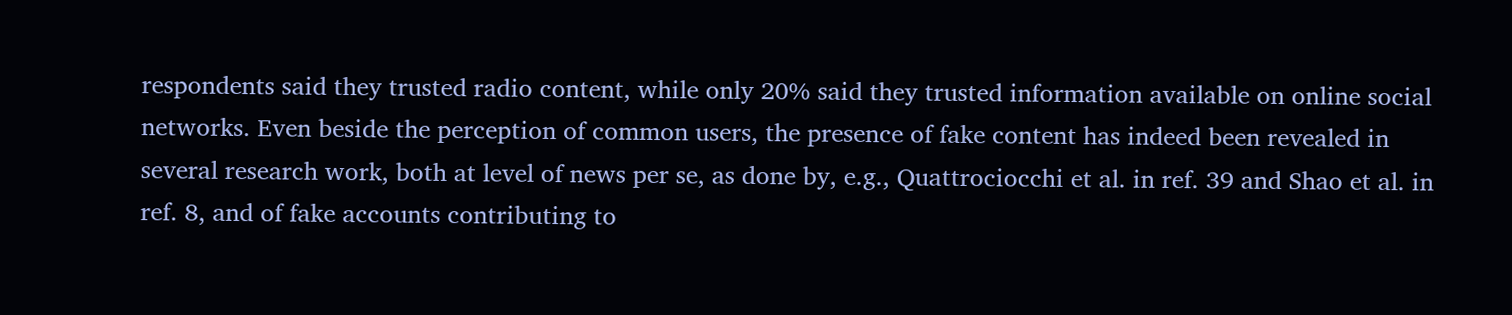respondents said they trusted radio content, while only 20% said they trusted information available on online social networks. Even beside the perception of common users, the presence of fake content has indeed been revealed in several research work, both at level of news per se, as done by, e.g., Quattrociocchi et al. in ref. 39 and Shao et al. in ref. 8, and of fake accounts contributing to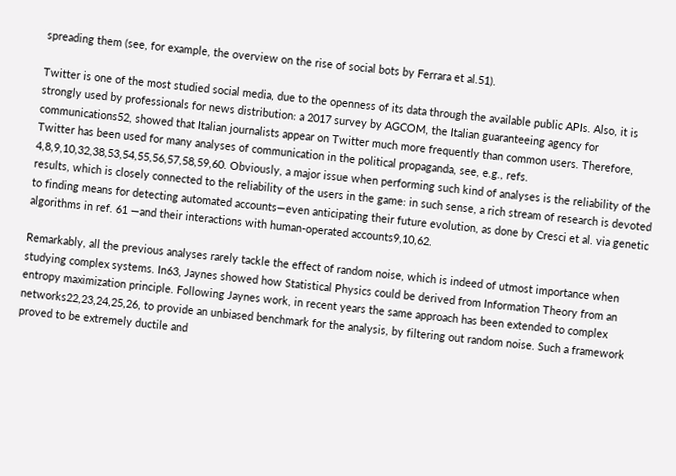spreading them (see, for example, the overview on the rise of social bots by Ferrara et al.51).

Twitter is one of the most studied social media, due to the openness of its data through the available public APIs. Also, it is strongly used by professionals for news distribution: a 2017 survey by AGCOM, the Italian guaranteeing agency for communications52, showed that Italian journalists appear on Twitter much more frequently than common users. Therefore, Twitter has been used for many analyses of communication in the political propaganda, see, e.g., refs. 4,8,9,10,32,38,53,54,55,56,57,58,59,60. Obviously, a major issue when performing such kind of analyses is the reliability of the results, which is closely connected to the reliability of the users in the game: in such sense, a rich stream of research is devoted to finding means for detecting automated accounts—even anticipating their future evolution, as done by Cresci et al. via genetic algorithms in ref. 61 —and their interactions with human-operated accounts9,10,62.

Remarkably, all the previous analyses rarely tackle the effect of random noise, which is indeed of utmost importance when studying complex systems. In63, Jaynes showed how Statistical Physics could be derived from Information Theory from an entropy maximization principle. Following Jaynes work, in recent years the same approach has been extended to complex networks22,23,24,25,26, to provide an unbiased benchmark for the analysis, by filtering out random noise. Such a framework proved to be extremely ductile and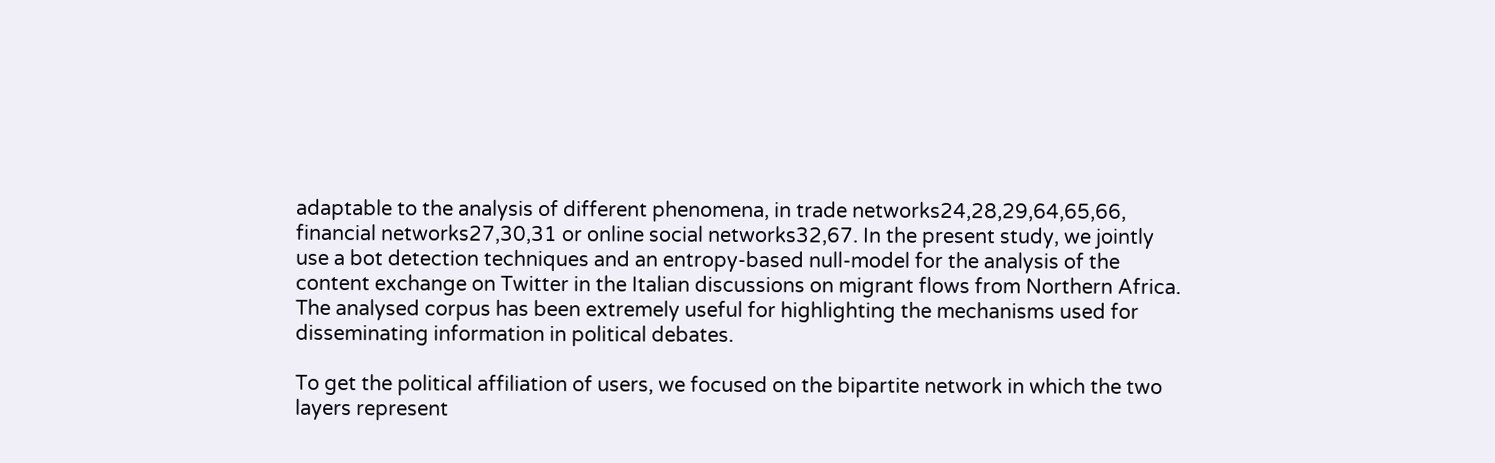adaptable to the analysis of different phenomena, in trade networks24,28,29,64,65,66, financial networks27,30,31 or online social networks32,67. In the present study, we jointly use a bot detection techniques and an entropy-based null-model for the analysis of the content exchange on Twitter in the Italian discussions on migrant flows from Northern Africa. The analysed corpus has been extremely useful for highlighting the mechanisms used for disseminating information in political debates.

To get the political affiliation of users, we focused on the bipartite network in which the two layers represent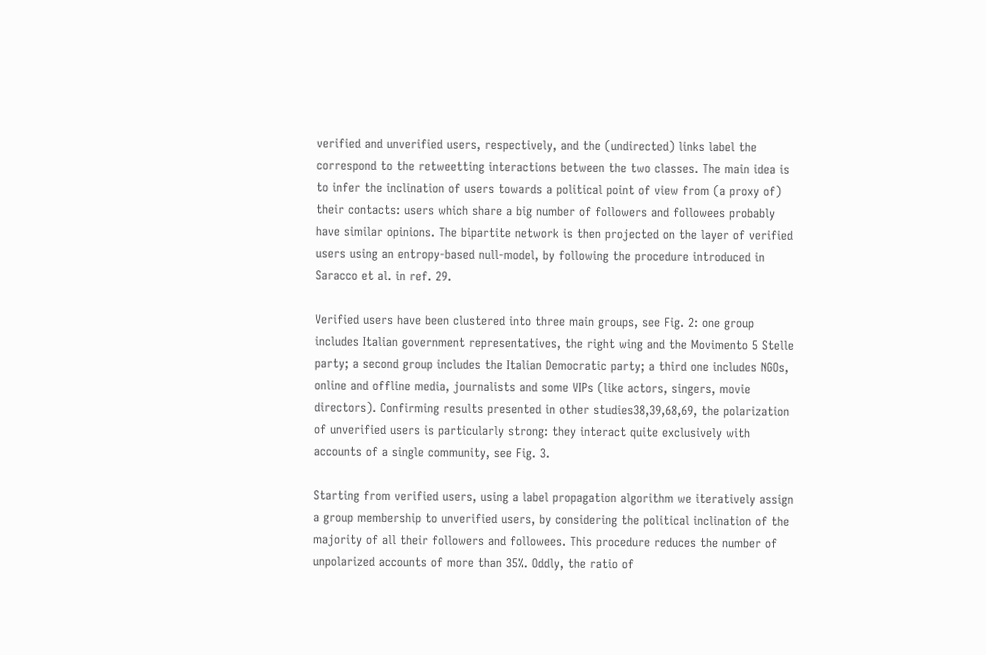verified and unverified users, respectively, and the (undirected) links label the correspond to the retweetting interactions between the two classes. The main idea is to infer the inclination of users towards a political point of view from (a proxy of) their contacts: users which share a big number of followers and followees probably have similar opinions. The bipartite network is then projected on the layer of verified users using an entropy-based null-model, by following the procedure introduced in Saracco et al. in ref. 29.

Verified users have been clustered into three main groups, see Fig. 2: one group includes Italian government representatives, the right wing and the Movimento 5 Stelle party; a second group includes the Italian Democratic party; a third one includes NGOs, online and offline media, journalists and some VIPs (like actors, singers, movie directors). Confirming results presented in other studies38,39,68,69, the polarization of unverified users is particularly strong: they interact quite exclusively with accounts of a single community, see Fig. 3.

Starting from verified users, using a label propagation algorithm we iteratively assign a group membership to unverified users, by considering the political inclination of the majority of all their followers and followees. This procedure reduces the number of unpolarized accounts of more than 35%. Oddly, the ratio of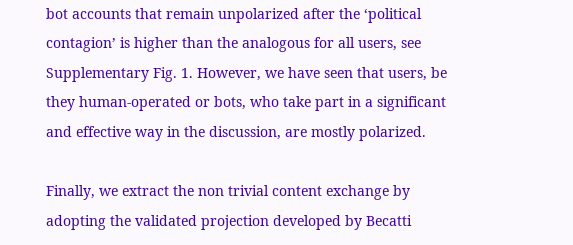bot accounts that remain unpolarized after the ‘political contagion’ is higher than the analogous for all users, see Supplementary Fig. 1. However, we have seen that users, be they human-operated or bots, who take part in a significant and effective way in the discussion, are mostly polarized.

Finally, we extract the non trivial content exchange by adopting the validated projection developed by Becatti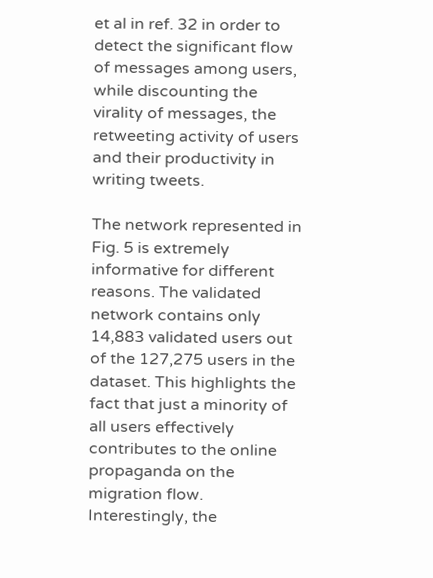et al in ref. 32 in order to detect the significant flow of messages among users, while discounting the virality of messages, the retweeting activity of users and their productivity in writing tweets.

The network represented in Fig. 5 is extremely informative for different reasons. The validated network contains only 14,883 validated users out of the 127,275 users in the dataset. This highlights the fact that just a minority of all users effectively contributes to the online propaganda on the migration flow. Interestingly, the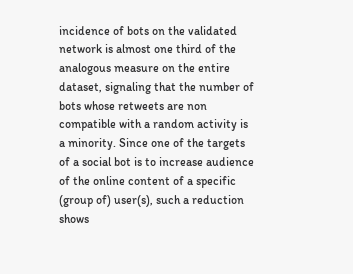incidence of bots on the validated network is almost one third of the analogous measure on the entire dataset, signaling that the number of bots whose retweets are non compatible with a random activity is a minority. Since one of the targets of a social bot is to increase audience of the online content of a specific (group of) user(s), such a reduction shows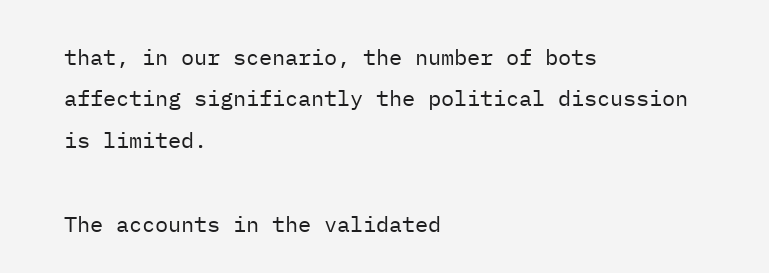that, in our scenario, the number of bots affecting significantly the political discussion is limited.

The accounts in the validated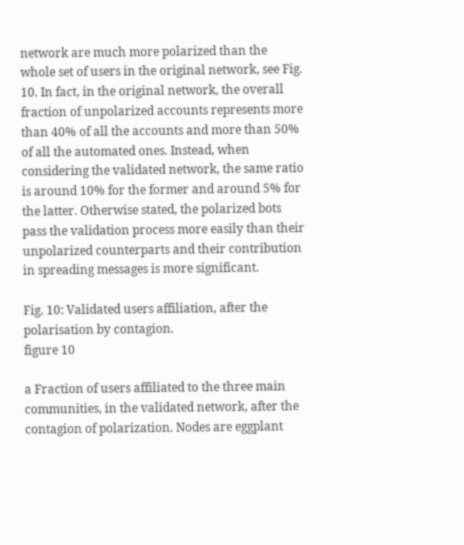network are much more polarized than the whole set of users in the original network, see Fig. 10. In fact, in the original network, the overall fraction of unpolarized accounts represents more than 40% of all the accounts and more than 50% of all the automated ones. Instead, when considering the validated network, the same ratio is around 10% for the former and around 5% for the latter. Otherwise stated, the polarized bots pass the validation process more easily than their unpolarized counterparts and their contribution in spreading messages is more significant.

Fig. 10: Validated users affiliation, after the polarisation by contagion.
figure 10

a Fraction of users affiliated to the three main communities, in the validated network, after the contagion of polarization. Nodes are eggplant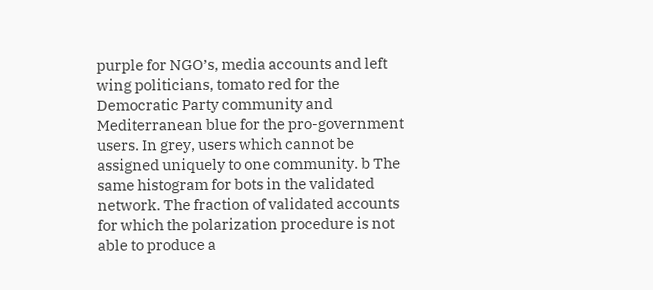purple for NGO’s, media accounts and left wing politicians, tomato red for the Democratic Party community and Mediterranean blue for the pro-government users. In grey, users which cannot be assigned uniquely to one community. b The same histogram for bots in the validated network. The fraction of validated accounts for which the polarization procedure is not able to produce a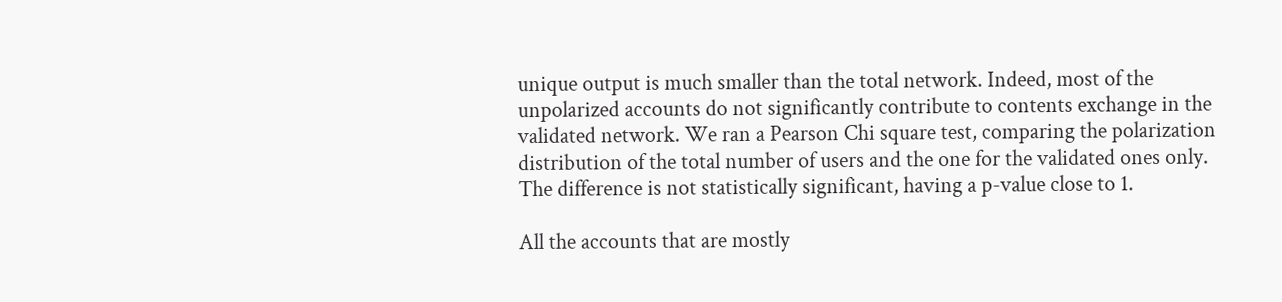unique output is much smaller than the total network. Indeed, most of the unpolarized accounts do not significantly contribute to contents exchange in the validated network. We ran a Pearson Chi square test, comparing the polarization distribution of the total number of users and the one for the validated ones only. The difference is not statistically significant, having a p-value close to 1.

All the accounts that are mostly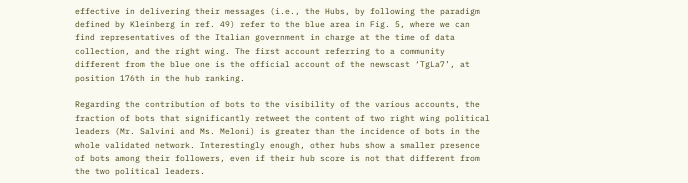effective in delivering their messages (i.e., the Hubs, by following the paradigm defined by Kleinberg in ref. 49) refer to the blue area in Fig. 5, where we can find representatives of the Italian government in charge at the time of data collection, and the right wing. The first account referring to a community different from the blue one is the official account of the newscast ‘TgLa7’, at position 176th in the hub ranking.

Regarding the contribution of bots to the visibility of the various accounts, the fraction of bots that significantly retweet the content of two right wing political leaders (Mr. Salvini and Ms. Meloni) is greater than the incidence of bots in the whole validated network. Interestingly enough, other hubs show a smaller presence of bots among their followers, even if their hub score is not that different from the two political leaders.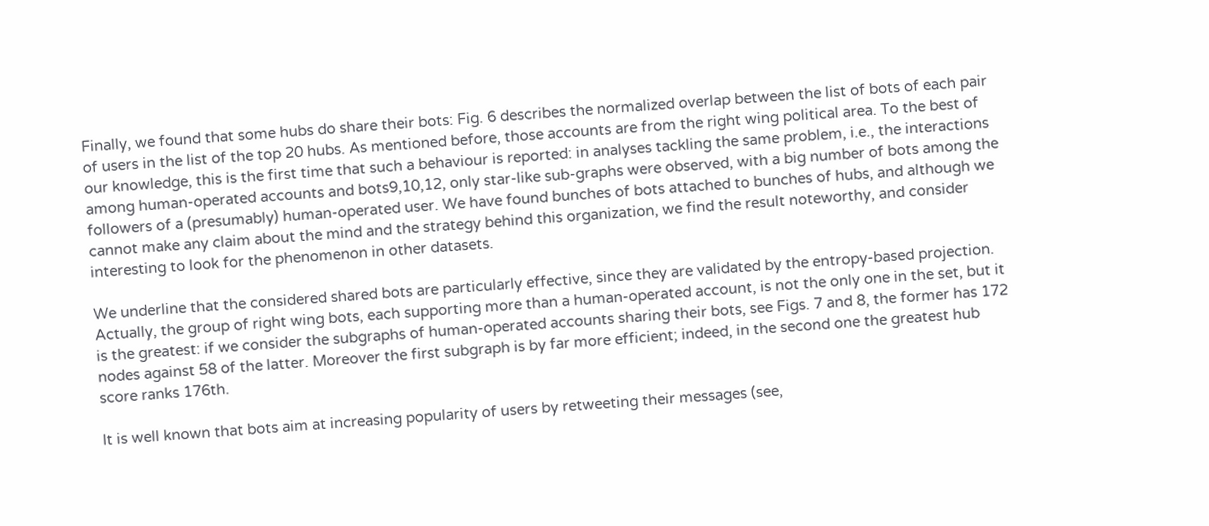Finally, we found that some hubs do share their bots: Fig. 6 describes the normalized overlap between the list of bots of each pair of users in the list of the top 20 hubs. As mentioned before, those accounts are from the right wing political area. To the best of our knowledge, this is the first time that such a behaviour is reported: in analyses tackling the same problem, i.e., the interactions among human-operated accounts and bots9,10,12, only star-like sub-graphs were observed, with a big number of bots among the followers of a (presumably) human-operated user. We have found bunches of bots attached to bunches of hubs, and although we cannot make any claim about the mind and the strategy behind this organization, we find the result noteworthy, and consider interesting to look for the phenomenon in other datasets.

We underline that the considered shared bots are particularly effective, since they are validated by the entropy-based projection. Actually, the group of right wing bots, each supporting more than a human-operated account, is not the only one in the set, but it is the greatest: if we consider the subgraphs of human-operated accounts sharing their bots, see Figs. 7 and 8, the former has 172 nodes against 58 of the latter. Moreover the first subgraph is by far more efficient; indeed, in the second one the greatest hub score ranks 176th.

It is well known that bots aim at increasing popularity of users by retweeting their messages (see,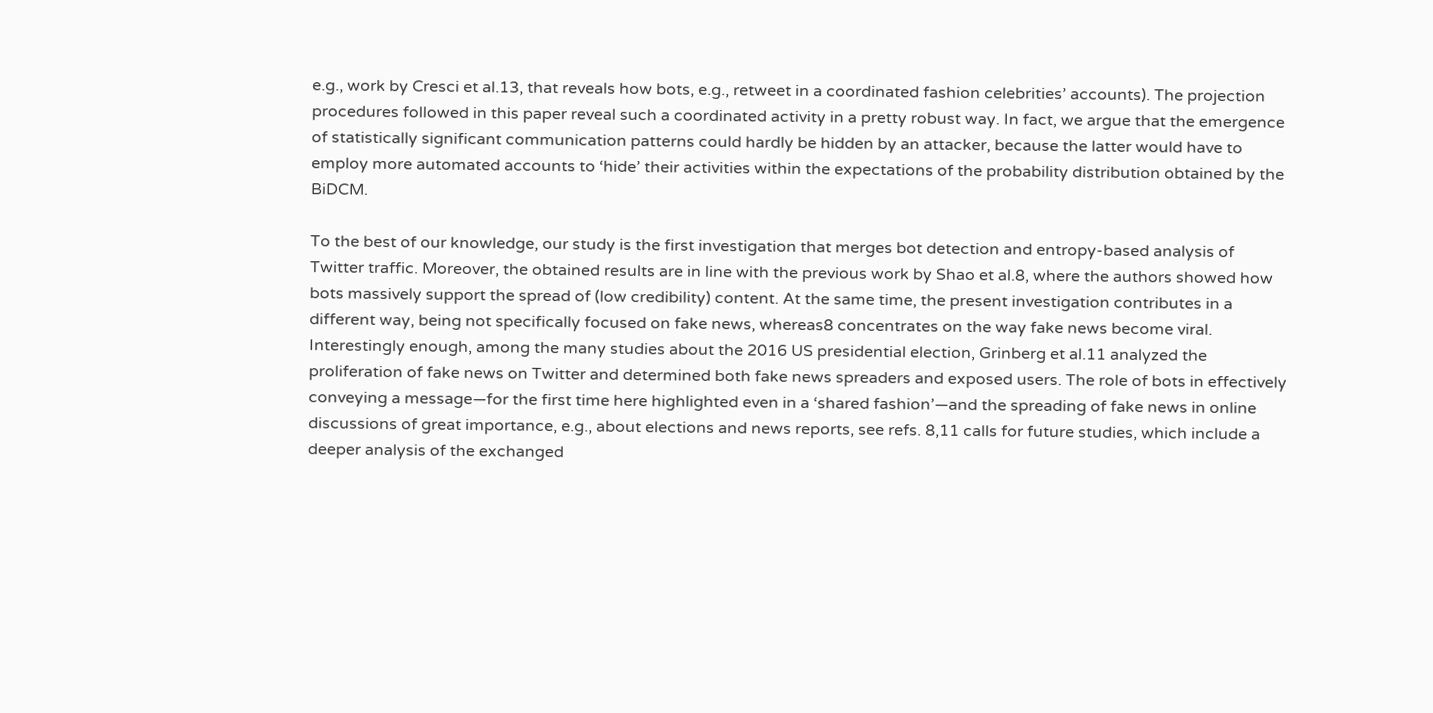e.g., work by Cresci et al.13, that reveals how bots, e.g., retweet in a coordinated fashion celebrities’ accounts). The projection procedures followed in this paper reveal such a coordinated activity in a pretty robust way. In fact, we argue that the emergence of statistically significant communication patterns could hardly be hidden by an attacker, because the latter would have to employ more automated accounts to ‘hide’ their activities within the expectations of the probability distribution obtained by the BiDCM.

To the best of our knowledge, our study is the first investigation that merges bot detection and entropy-based analysis of Twitter traffic. Moreover, the obtained results are in line with the previous work by Shao et al.8, where the authors showed how bots massively support the spread of (low credibility) content. At the same time, the present investigation contributes in a different way, being not specifically focused on fake news, whereas8 concentrates on the way fake news become viral. Interestingly enough, among the many studies about the 2016 US presidential election, Grinberg et al.11 analyzed the proliferation of fake news on Twitter and determined both fake news spreaders and exposed users. The role of bots in effectively conveying a message—for the first time here highlighted even in a ‘shared fashion’—and the spreading of fake news in online discussions of great importance, e.g., about elections and news reports, see refs. 8,11 calls for future studies, which include a deeper analysis of the exchanged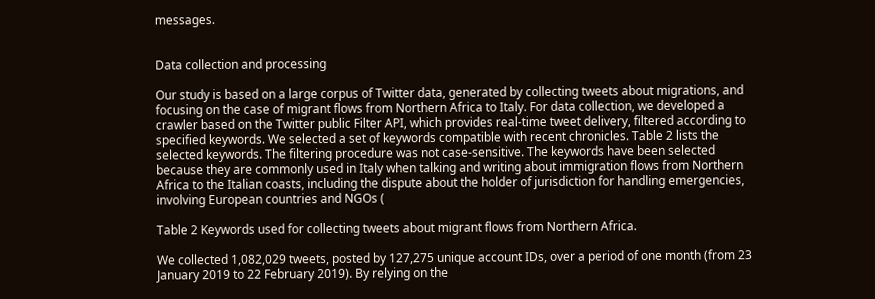messages.


Data collection and processing

Our study is based on a large corpus of Twitter data, generated by collecting tweets about migrations, and focusing on the case of migrant flows from Northern Africa to Italy. For data collection, we developed a crawler based on the Twitter public Filter API, which provides real-time tweet delivery, filtered according to specified keywords. We selected a set of keywords compatible with recent chronicles. Table 2 lists the selected keywords. The filtering procedure was not case-sensitive. The keywords have been selected because they are commonly used in Italy when talking and writing about immigration flows from Northern Africa to the Italian coasts, including the dispute about the holder of jurisdiction for handling emergencies, involving European countries and NGOs (

Table 2 Keywords used for collecting tweets about migrant flows from Northern Africa.

We collected 1,082,029 tweets, posted by 127,275 unique account IDs, over a period of one month (from 23 January 2019 to 22 February 2019). By relying on the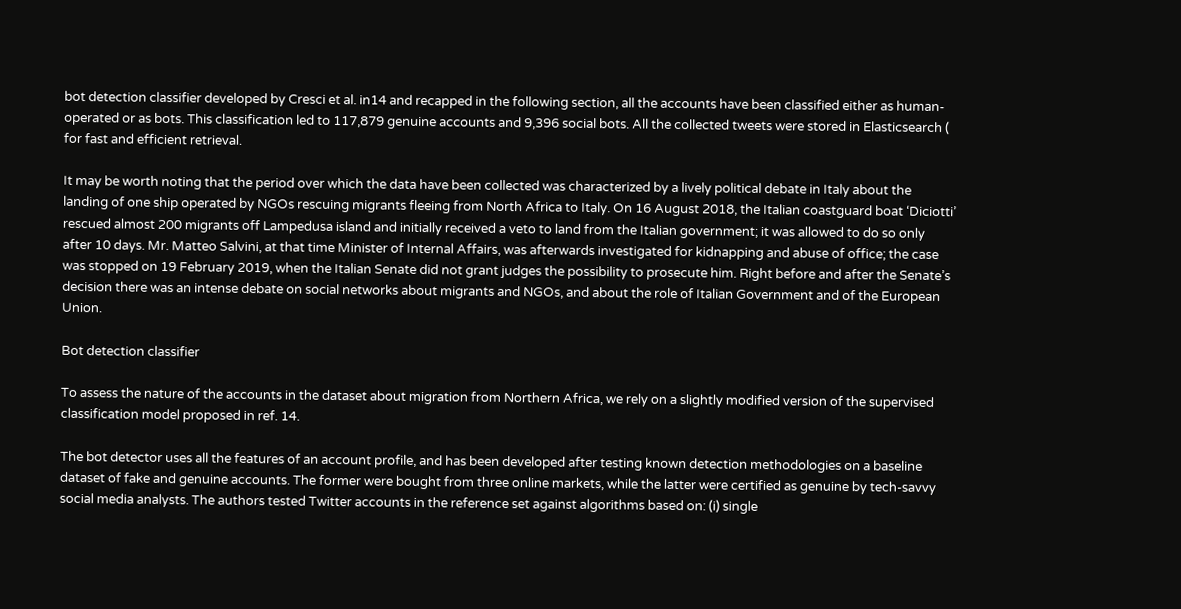bot detection classifier developed by Cresci et al. in14 and recapped in the following section, all the accounts have been classified either as human-operated or as bots. This classification led to 117,879 genuine accounts and 9,396 social bots. All the collected tweets were stored in Elasticsearch ( for fast and efficient retrieval.

It may be worth noting that the period over which the data have been collected was characterized by a lively political debate in Italy about the landing of one ship operated by NGOs rescuing migrants fleeing from North Africa to Italy. On 16 August 2018, the Italian coastguard boat ‘Diciotti’ rescued almost 200 migrants off Lampedusa island and initially received a veto to land from the Italian government; it was allowed to do so only after 10 days. Mr. Matteo Salvini, at that time Minister of Internal Affairs, was afterwards investigated for kidnapping and abuse of office; the case was stopped on 19 February 2019, when the Italian Senate did not grant judges the possibility to prosecute him. Right before and after the Senate’s decision there was an intense debate on social networks about migrants and NGOs, and about the role of Italian Government and of the European Union.

Bot detection classifier

To assess the nature of the accounts in the dataset about migration from Northern Africa, we rely on a slightly modified version of the supervised classification model proposed in ref. 14.

The bot detector uses all the features of an account profile, and has been developed after testing known detection methodologies on a baseline dataset of fake and genuine accounts. The former were bought from three online markets, while the latter were certified as genuine by tech-savvy social media analysts. The authors tested Twitter accounts in the reference set against algorithms based on: (i) single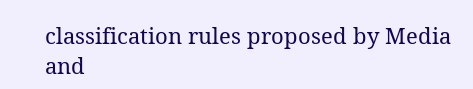classification rules proposed by Media and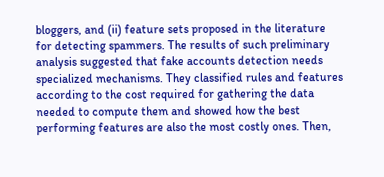bloggers, and (ii) feature sets proposed in the literature for detecting spammers. The results of such preliminary analysis suggested that fake accounts detection needs specialized mechanisms. They classified rules and features according to the cost required for gathering the data needed to compute them and showed how the best performing features are also the most costly ones. Then,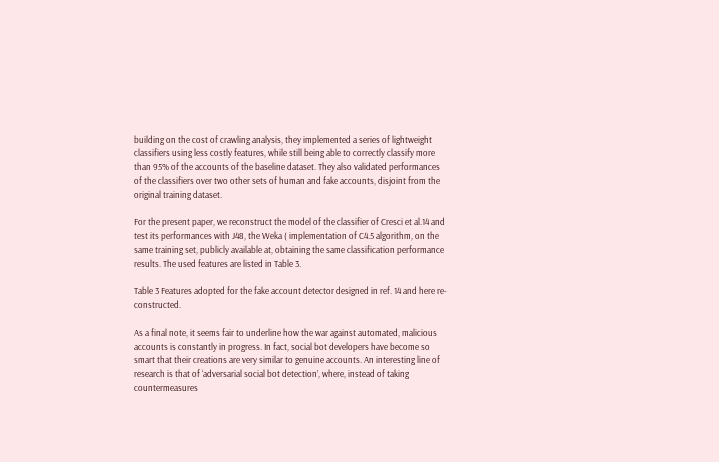building on the cost of crawling analysis, they implemented a series of lightweight classifiers using less costly features, while still being able to correctly classify more than 95% of the accounts of the baseline dataset. They also validated performances of the classifiers over two other sets of human and fake accounts, disjoint from the original training dataset.

For the present paper, we reconstruct the model of the classifier of Cresci et al.14 and test its performances with J48, the Weka ( implementation of C4.5 algorithm, on the same training set, publicly available at, obtaining the same classification performance results. The used features are listed in Table 3.

Table 3 Features adopted for the fake account detector designed in ref. 14 and here re-constructed.

As a final note, it seems fair to underline how the war against automated, malicious accounts is constantly in progress. In fact, social bot developers have become so smart that their creations are very similar to genuine accounts. An interesting line of research is that of ‘adversarial social bot detection’, where, instead of taking countermeasures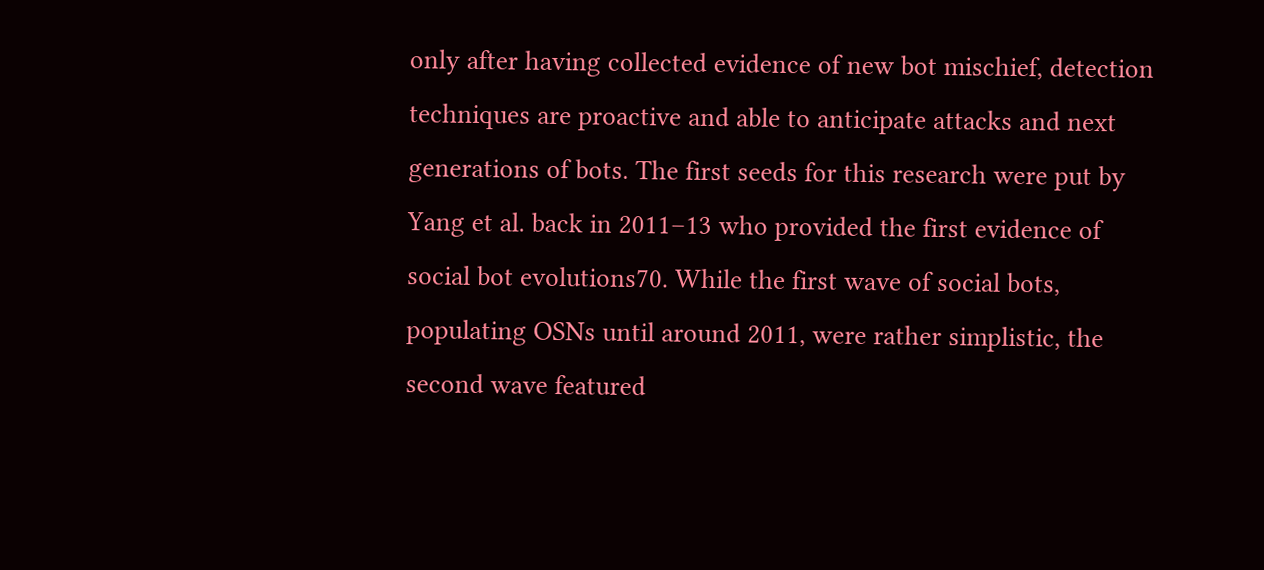only after having collected evidence of new bot mischief, detection techniques are proactive and able to anticipate attacks and next generations of bots. The first seeds for this research were put by Yang et al. back in 2011–13 who provided the first evidence of social bot evolutions70. While the first wave of social bots, populating OSNs until around 2011, were rather simplistic, the second wave featured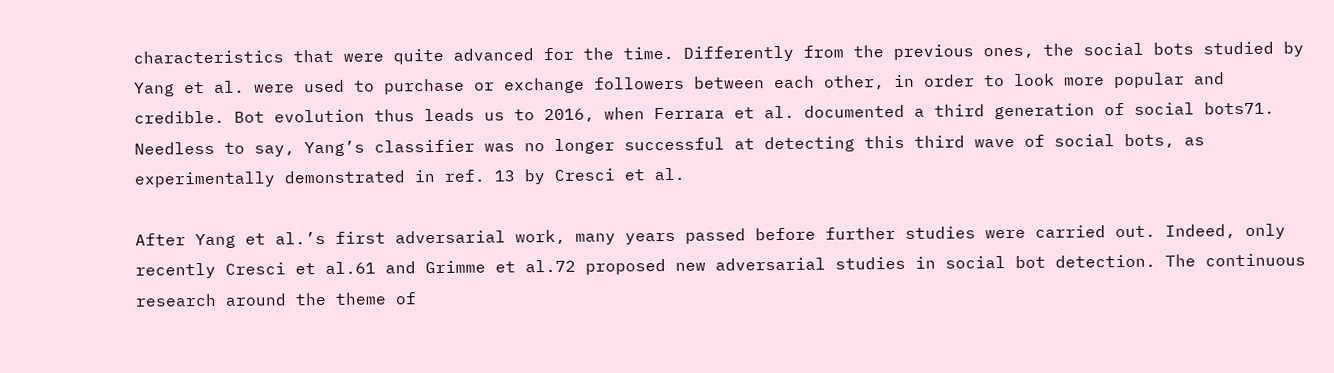characteristics that were quite advanced for the time. Differently from the previous ones, the social bots studied by Yang et al. were used to purchase or exchange followers between each other, in order to look more popular and credible. Bot evolution thus leads us to 2016, when Ferrara et al. documented a third generation of social bots71. Needless to say, Yang’s classifier was no longer successful at detecting this third wave of social bots, as experimentally demonstrated in ref. 13 by Cresci et al.

After Yang et al.’s first adversarial work, many years passed before further studies were carried out. Indeed, only recently Cresci et al.61 and Grimme et al.72 proposed new adversarial studies in social bot detection. The continuous research around the theme of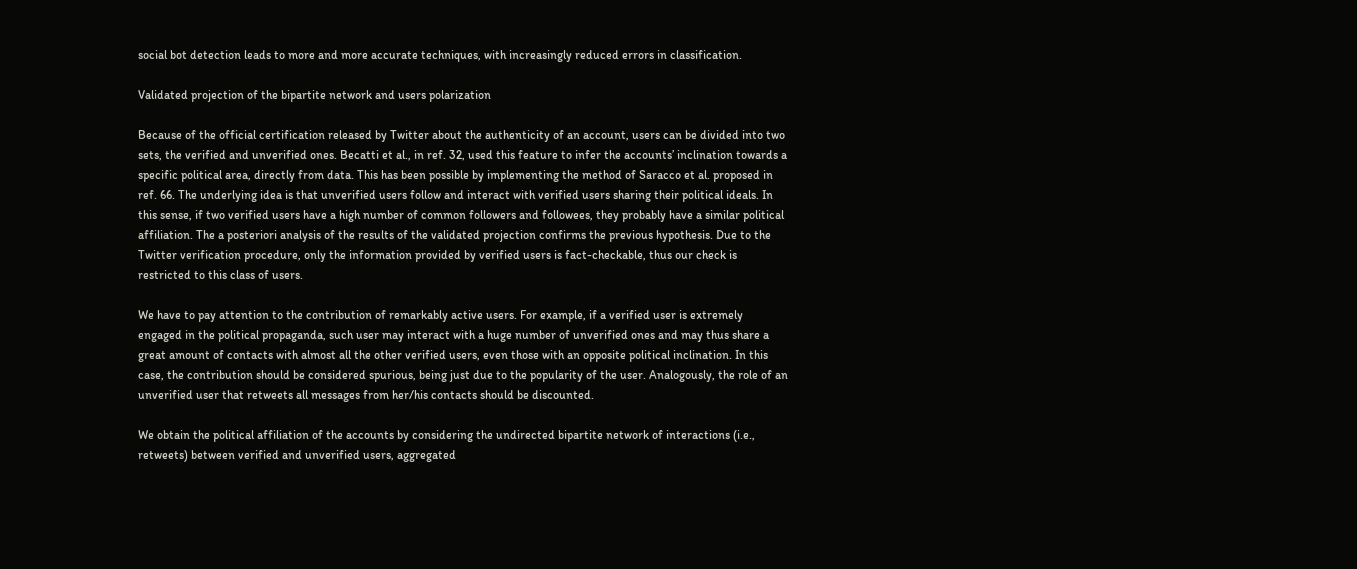social bot detection leads to more and more accurate techniques, with increasingly reduced errors in classification.

Validated projection of the bipartite network and users polarization

Because of the official certification released by Twitter about the authenticity of an account, users can be divided into two sets, the verified and unverified ones. Becatti et al., in ref. 32, used this feature to infer the accounts’ inclination towards a specific political area, directly from data. This has been possible by implementing the method of Saracco et al. proposed in ref. 66. The underlying idea is that unverified users follow and interact with verified users sharing their political ideals. In this sense, if two verified users have a high number of common followers and followees, they probably have a similar political affiliation. The a posteriori analysis of the results of the validated projection confirms the previous hypothesis. Due to the Twitter verification procedure, only the information provided by verified users is fact-checkable, thus our check is restricted to this class of users.

We have to pay attention to the contribution of remarkably active users. For example, if a verified user is extremely engaged in the political propaganda, such user may interact with a huge number of unverified ones and may thus share a great amount of contacts with almost all the other verified users, even those with an opposite political inclination. In this case, the contribution should be considered spurious, being just due to the popularity of the user. Analogously, the role of an unverified user that retweets all messages from her/his contacts should be discounted.

We obtain the political affiliation of the accounts by considering the undirected bipartite network of interactions (i.e., retweets) between verified and unverified users, aggregated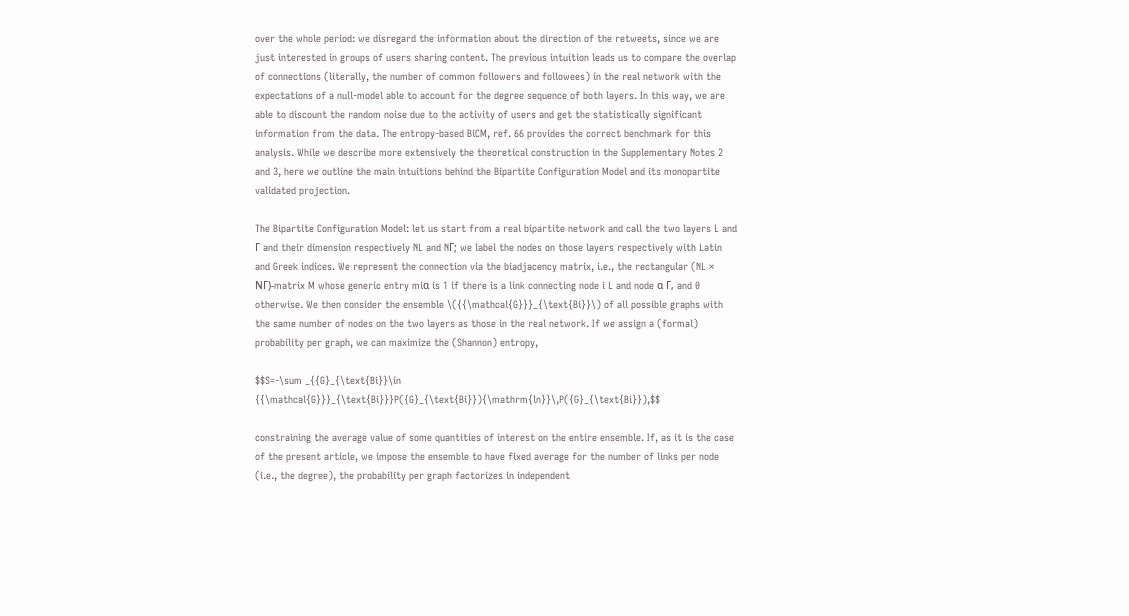over the whole period: we disregard the information about the direction of the retweets, since we are just interested in groups of users sharing content. The previous intuition leads us to compare the overlap of connections (literally, the number of common followers and followees) in the real network with the expectations of a null-model able to account for the degree sequence of both layers. In this way, we are able to discount the random noise due to the activity of users and get the statistically significant information from the data. The entropy-based BiCM, ref. 66 provides the correct benchmark for this analysis. While we describe more extensively the theoretical construction in the Supplementary Notes 2 and 3, here we outline the main intuitions behind the Bipartite Configuration Model and its monopartite validated projection.

The Bipartite Configuration Model: let us start from a real bipartite network and call the two layers L and Γ and their dimension respectively NL and NΓ; we label the nodes on those layers respectively with Latin and Greek indices. We represent the connection via the biadjacency matrix, i.e., the rectangular (NL × NΓ)-matrix M whose generic entry miα is 1 if there is a link connecting node i L and node α Γ, and 0 otherwise. We then consider the ensemble \({{\mathcal{G}}}_{\text{Bi}}\) of all possible graphs with the same number of nodes on the two layers as those in the real network. If we assign a (formal) probability per graph, we can maximize the (Shannon) entropy,

$$S=-\sum _{{G}_{\text{Bi}}\in {{\mathcal{G}}}_{\text{Bi}}}P({G}_{\text{Bi}}){\mathrm{ln}}\,P({G}_{\text{Bi}}),$$

constraining the average value of some quantities of interest on the entire ensemble. If, as it is the case of the present article, we impose the ensemble to have fixed average for the number of links per node (i.e., the degree), the probability per graph factorizes in independent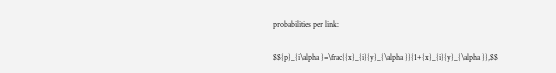probabilities per link:

$${p}_{i\alpha }=\frac{{x}_{i}{y}_{\alpha }}{1+{x}_{i}{y}_{\alpha }},$$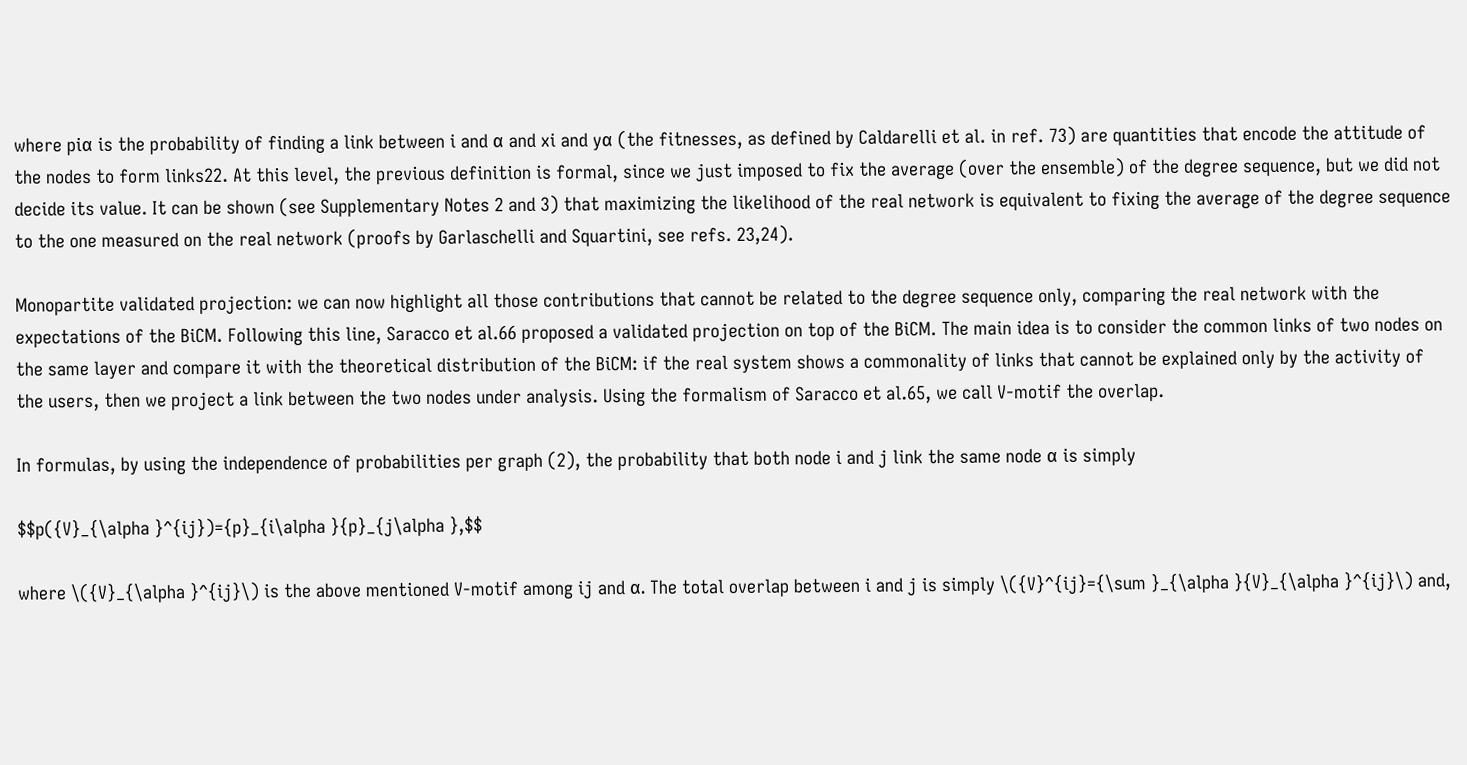where piα is the probability of finding a link between i and α and xi and yα (the fitnesses, as defined by Caldarelli et al. in ref. 73) are quantities that encode the attitude of the nodes to form links22. At this level, the previous definition is formal, since we just imposed to fix the average (over the ensemble) of the degree sequence, but we did not decide its value. It can be shown (see Supplementary Notes 2 and 3) that maximizing the likelihood of the real network is equivalent to fixing the average of the degree sequence to the one measured on the real network (proofs by Garlaschelli and Squartini, see refs. 23,24).

Monopartite validated projection: we can now highlight all those contributions that cannot be related to the degree sequence only, comparing the real network with the expectations of the BiCM. Following this line, Saracco et al.66 proposed a validated projection on top of the BiCM. The main idea is to consider the common links of two nodes on the same layer and compare it with the theoretical distribution of the BiCM: if the real system shows a commonality of links that cannot be explained only by the activity of the users, then we project a link between the two nodes under analysis. Using the formalism of Saracco et al.65, we call V-motif the overlap.

In formulas, by using the independence of probabilities per graph (2), the probability that both node i and j link the same node α is simply

$$p({V}_{\alpha }^{ij})={p}_{i\alpha }{p}_{j\alpha },$$

where \({V}_{\alpha }^{ij}\) is the above mentioned V-motif among ij and α. The total overlap between i and j is simply \({V}^{ij}={\sum }_{\alpha }{V}_{\alpha }^{ij}\) and,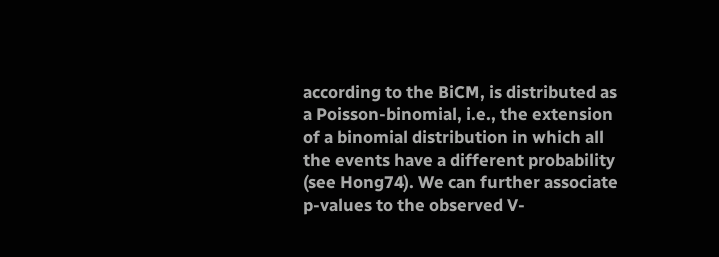according to the BiCM, is distributed as a Poisson-binomial, i.e., the extension of a binomial distribution in which all the events have a different probability (see Hong74). We can further associate p-values to the observed V-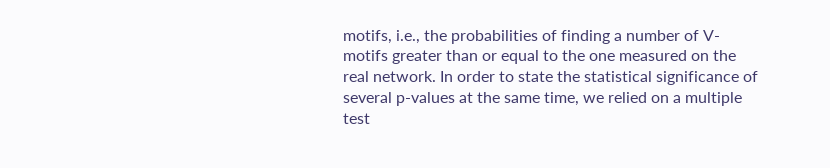motifs, i.e., the probabilities of finding a number of V-motifs greater than or equal to the one measured on the real network. In order to state the statistical significance of several p-values at the same time, we relied on a multiple test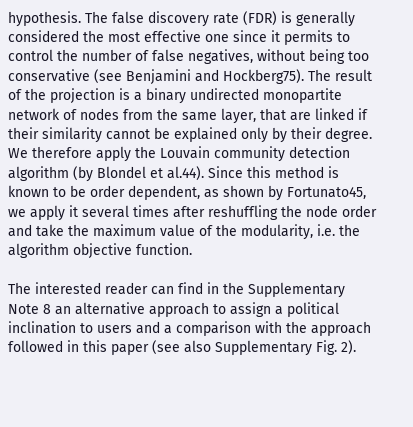hypothesis. The false discovery rate (FDR) is generally considered the most effective one since it permits to control the number of false negatives, without being too conservative (see Benjamini and Hockberg75). The result of the projection is a binary undirected monopartite network of nodes from the same layer, that are linked if their similarity cannot be explained only by their degree. We therefore apply the Louvain community detection algorithm (by Blondel et al.44). Since this method is known to be order dependent, as shown by Fortunato45, we apply it several times after reshuffling the node order and take the maximum value of the modularity, i.e. the algorithm objective function.

The interested reader can find in the Supplementary Note 8 an alternative approach to assign a political inclination to users and a comparison with the approach followed in this paper (see also Supplementary Fig. 2).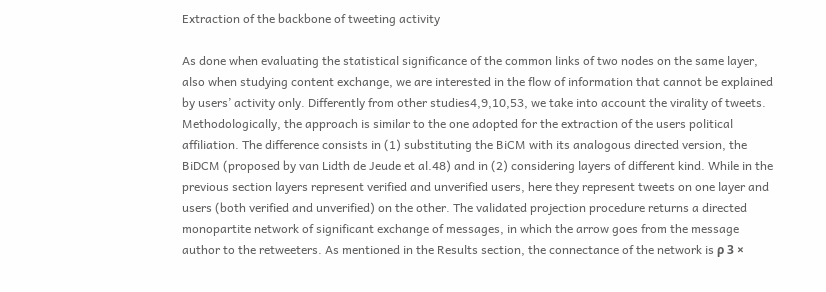Extraction of the backbone of tweeting activity

As done when evaluating the statistical significance of the common links of two nodes on the same layer, also when studying content exchange, we are interested in the flow of information that cannot be explained by users’ activity only. Differently from other studies4,9,10,53, we take into account the virality of tweets. Methodologically, the approach is similar to the one adopted for the extraction of the users political affiliation. The difference consists in (1) substituting the BiCM with its analogous directed version, the BiDCM (proposed by van Lidth de Jeude et al.48) and in (2) considering layers of different kind. While in the previous section layers represent verified and unverified users, here they represent tweets on one layer and users (both verified and unverified) on the other. The validated projection procedure returns a directed monopartite network of significant exchange of messages, in which the arrow goes from the message author to the retweeters. As mentioned in the Results section, the connectance of the network is ρ 3 ×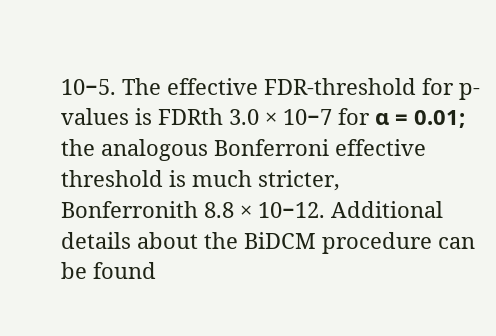10−5. The effective FDR-threshold for p-values is FDRth 3.0 × 10−7 for α = 0.01; the analogous Bonferroni effective threshold is much stricter, Bonferronith 8.8 × 10−12. Additional details about the BiDCM procedure can be found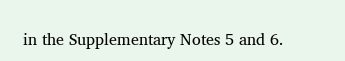in the Supplementary Notes 5 and 6.